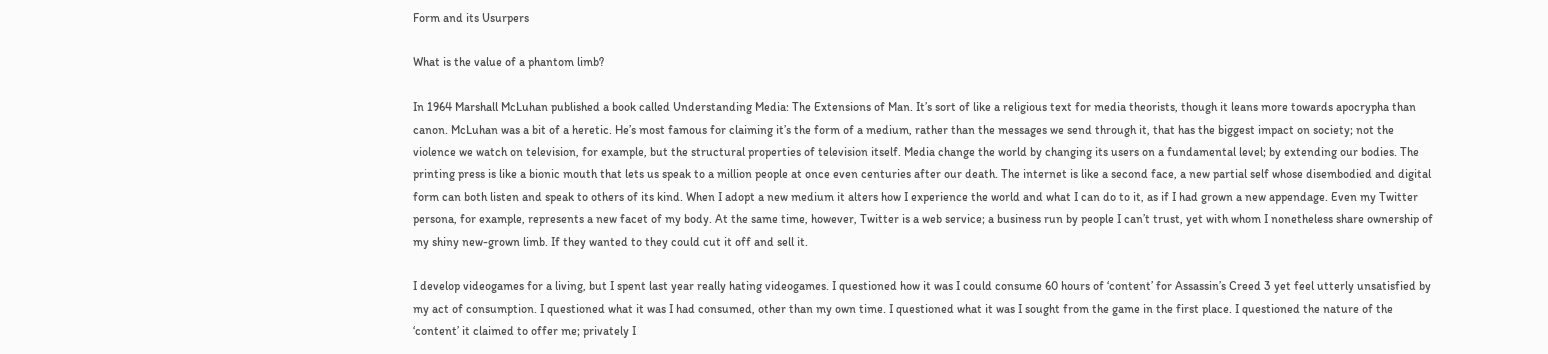Form and its Usurpers

What is the value of a phantom limb?

In 1964 Marshall McLuhan published a book called Understanding Media: The Extensions of Man. It’s sort of like a religious text for media theorists, though it leans more towards apocrypha than canon. McLuhan was a bit of a heretic. He’s most famous for claiming it’s the form of a medium, rather than the messages we send through it, that has the biggest impact on society; not the violence we watch on television, for example, but the structural properties of television itself. Media change the world by changing its users on a fundamental level; by extending our bodies. The printing press is like a bionic mouth that lets us speak to a million people at once even centuries after our death. The internet is like a second face, a new partial self whose disembodied and digital form can both listen and speak to others of its kind. When I adopt a new medium it alters how I experience the world and what I can do to it, as if I had grown a new appendage. Even my Twitter persona, for example, represents a new facet of my body. At the same time, however, Twitter is a web service; a business run by people I can’t trust, yet with whom I nonetheless share ownership of my shiny new-grown limb. If they wanted to they could cut it off and sell it.

I develop videogames for a living, but I spent last year really hating videogames. I questioned how it was I could consume 60 hours of ‘content’ for Assassin’s Creed 3 yet feel utterly unsatisfied by my act of consumption. I questioned what it was I had consumed, other than my own time. I questioned what it was I sought from the game in the first place. I questioned the nature of the ‘content’ it claimed to offer me; privately I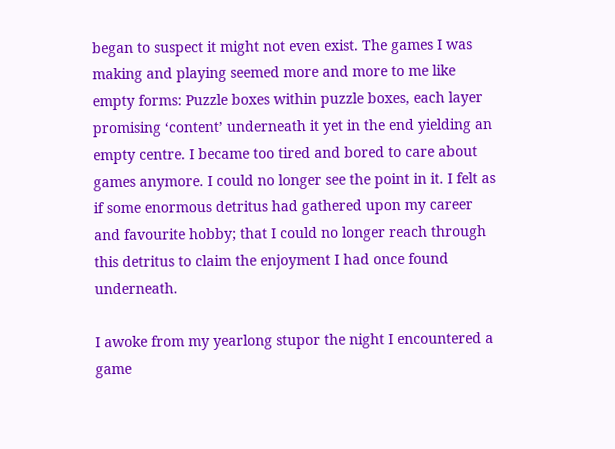began to suspect it might not even exist. The games I was making and playing seemed more and more to me like empty forms: Puzzle boxes within puzzle boxes, each layer promising ‘content’ underneath it yet in the end yielding an empty centre. I became too tired and bored to care about games anymore. I could no longer see the point in it. I felt as if some enormous detritus had gathered upon my career and favourite hobby; that I could no longer reach through this detritus to claim the enjoyment I had once found underneath.

I awoke from my yearlong stupor the night I encountered a game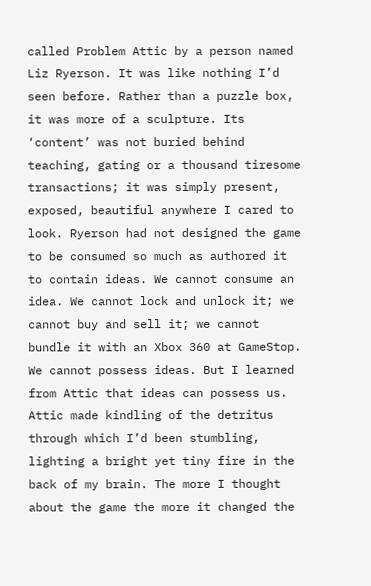called Problem Attic by a person named Liz Ryerson. It was like nothing I’d seen before. Rather than a puzzle box, it was more of a sculpture. Its ‘content’ was not buried behind teaching, gating or a thousand tiresome transactions; it was simply present, exposed, beautiful anywhere I cared to look. Ryerson had not designed the game to be consumed so much as authored it to contain ideas. We cannot consume an idea. We cannot lock and unlock it; we cannot buy and sell it; we cannot bundle it with an Xbox 360 at GameStop. We cannot possess ideas. But I learned from Attic that ideas can possess us. Attic made kindling of the detritus through which I’d been stumbling, lighting a bright yet tiny fire in the back of my brain. The more I thought about the game the more it changed the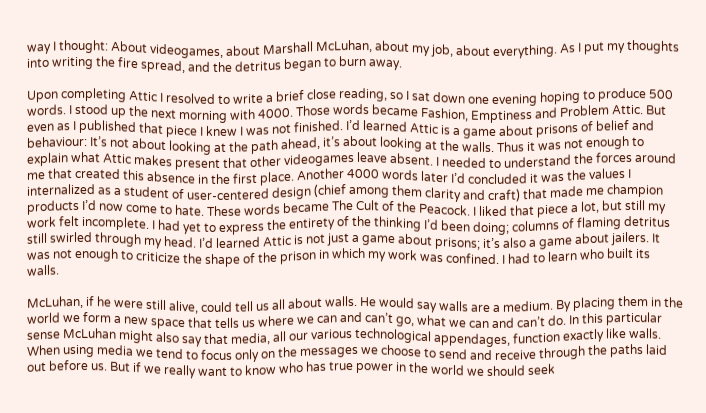way I thought: About videogames, about Marshall McLuhan, about my job, about everything. As I put my thoughts into writing the fire spread, and the detritus began to burn away.

Upon completing Attic I resolved to write a brief close reading, so I sat down one evening hoping to produce 500 words. I stood up the next morning with 4000. Those words became Fashion, Emptiness and Problem Attic. But even as I published that piece I knew I was not finished. I’d learned Attic is a game about prisons of belief and behaviour: It’s not about looking at the path ahead, it’s about looking at the walls. Thus it was not enough to explain what Attic makes present that other videogames leave absent. I needed to understand the forces around me that created this absence in the first place. Another 4000 words later I’d concluded it was the values I internalized as a student of user-centered design (chief among them clarity and craft) that made me champion products I’d now come to hate. These words became The Cult of the Peacock. I liked that piece a lot, but still my work felt incomplete. I had yet to express the entirety of the thinking I’d been doing; columns of flaming detritus still swirled through my head. I’d learned Attic is not just a game about prisons; it’s also a game about jailers. It was not enough to criticize the shape of the prison in which my work was confined. I had to learn who built its walls.

McLuhan, if he were still alive, could tell us all about walls. He would say walls are a medium. By placing them in the world we form a new space that tells us where we can and can’t go, what we can and can’t do. In this particular sense McLuhan might also say that media, all our various technological appendages, function exactly like walls. When using media we tend to focus only on the messages we choose to send and receive through the paths laid out before us. But if we really want to know who has true power in the world we should seek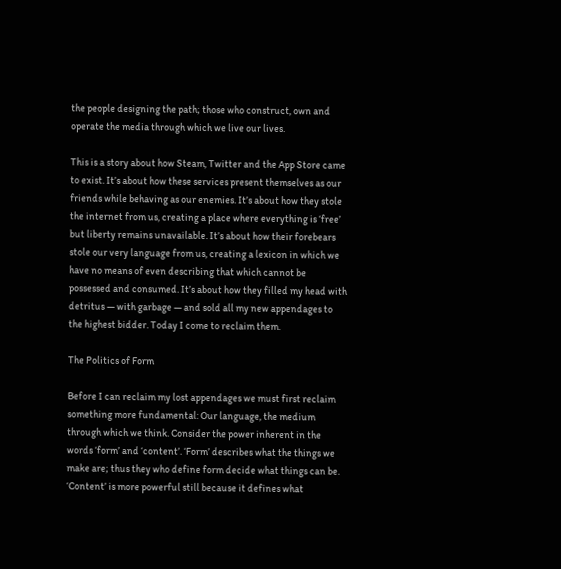the people designing the path; those who construct, own and operate the media through which we live our lives.

This is a story about how Steam, Twitter and the App Store came to exist. It’s about how these services present themselves as our friends while behaving as our enemies. It’s about how they stole the internet from us, creating a place where everything is ‘free’ but liberty remains unavailable. It’s about how their forebears stole our very language from us, creating a lexicon in which we have no means of even describing that which cannot be possessed and consumed. It’s about how they filled my head with detritus — with garbage — and sold all my new appendages to the highest bidder. Today I come to reclaim them.

The Politics of Form

Before I can reclaim my lost appendages we must first reclaim something more fundamental: Our language, the medium through which we think. Consider the power inherent in the words ‘form’ and ‘content’. ‘Form’ describes what the things we make are; thus they who define form decide what things can be. ‘Content’ is more powerful still because it defines what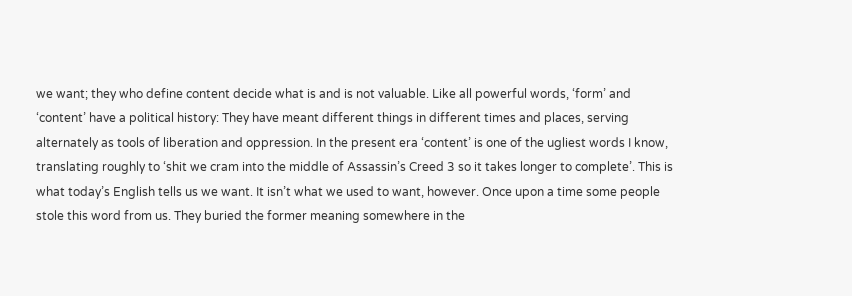we want; they who define content decide what is and is not valuable. Like all powerful words, ‘form’ and ‘content’ have a political history: They have meant different things in different times and places, serving alternately as tools of liberation and oppression. In the present era ‘content’ is one of the ugliest words I know, translating roughly to ‘shit we cram into the middle of Assassin’s Creed 3 so it takes longer to complete’. This is what today’s English tells us we want. It isn’t what we used to want, however. Once upon a time some people stole this word from us. They buried the former meaning somewhere in the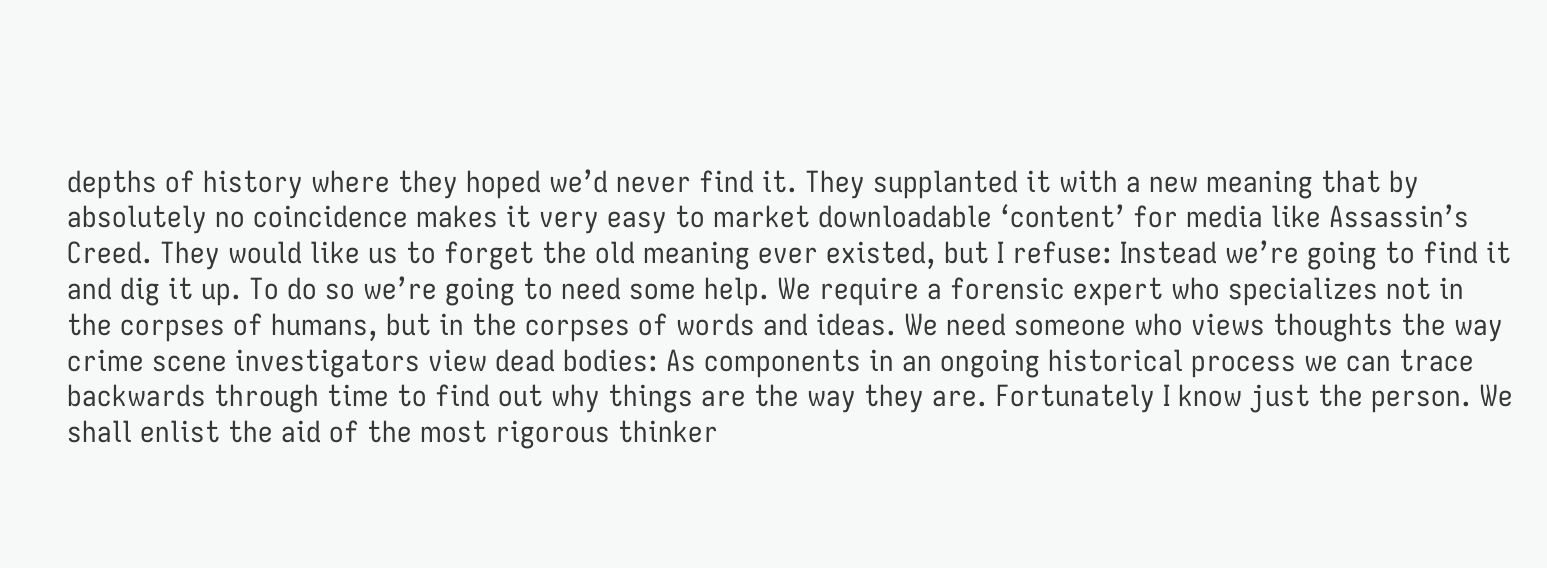depths of history where they hoped we’d never find it. They supplanted it with a new meaning that by absolutely no coincidence makes it very easy to market downloadable ‘content’ for media like Assassin’s Creed. They would like us to forget the old meaning ever existed, but I refuse: Instead we’re going to find it and dig it up. To do so we’re going to need some help. We require a forensic expert who specializes not in the corpses of humans, but in the corpses of words and ideas. We need someone who views thoughts the way crime scene investigators view dead bodies: As components in an ongoing historical process we can trace backwards through time to find out why things are the way they are. Fortunately I know just the person. We shall enlist the aid of the most rigorous thinker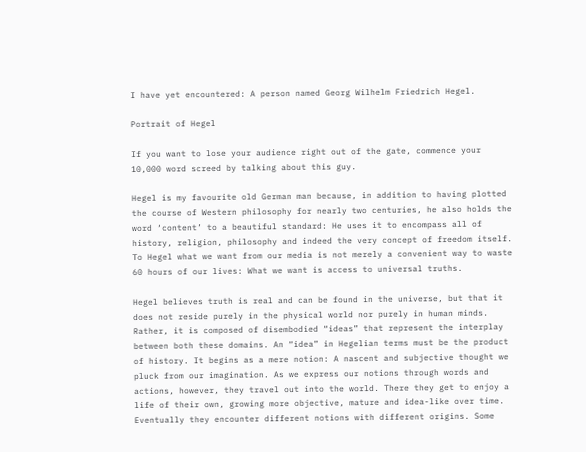I have yet encountered: A person named Georg Wilhelm Friedrich Hegel.

Portrait of Hegel

If you want to lose your audience right out of the gate, commence your 10,000 word screed by talking about this guy.

Hegel is my favourite old German man because, in addition to having plotted the course of Western philosophy for nearly two centuries, he also holds the word ‘content’ to a beautiful standard: He uses it to encompass all of history, religion, philosophy and indeed the very concept of freedom itself. To Hegel what we want from our media is not merely a convenient way to waste 60 hours of our lives: What we want is access to universal truths.

Hegel believes truth is real and can be found in the universe, but that it does not reside purely in the physical world nor purely in human minds. Rather, it is composed of disembodied “ideas” that represent the interplay between both these domains. An “idea” in Hegelian terms must be the product of history. It begins as a mere notion: A nascent and subjective thought we pluck from our imagination. As we express our notions through words and actions, however, they travel out into the world. There they get to enjoy a life of their own, growing more objective, mature and idea-like over time. Eventually they encounter different notions with different origins. Some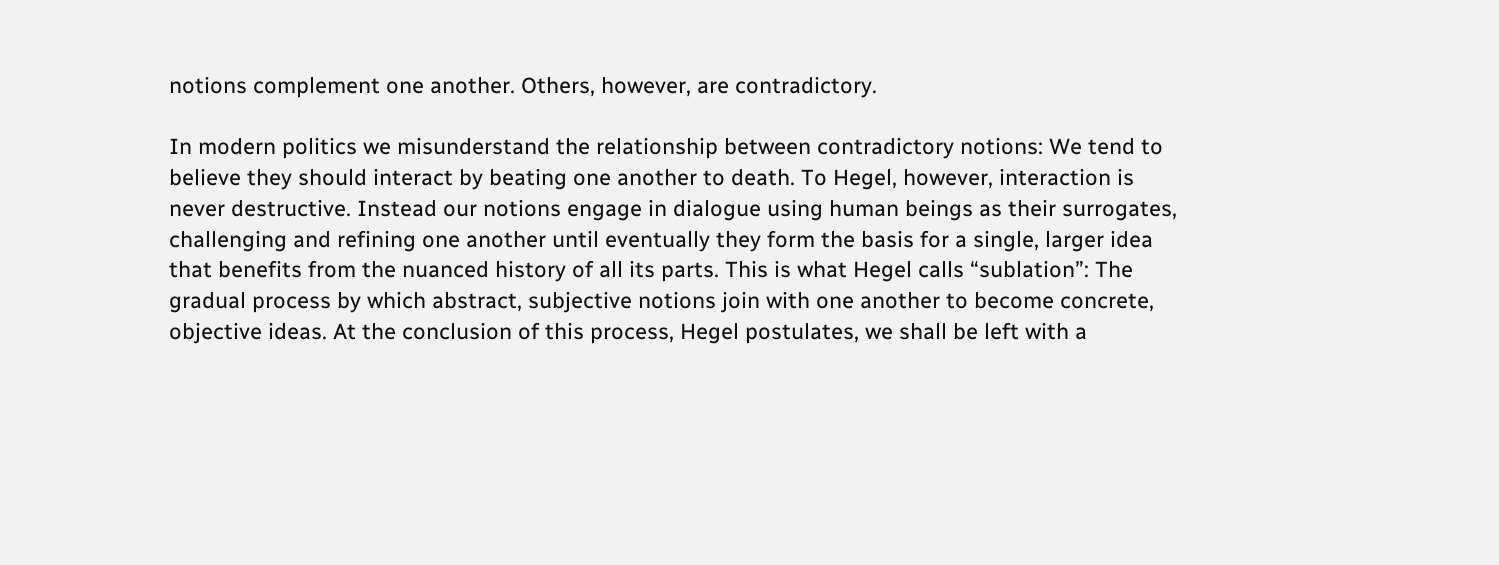notions complement one another. Others, however, are contradictory.

In modern politics we misunderstand the relationship between contradictory notions: We tend to believe they should interact by beating one another to death. To Hegel, however, interaction is never destructive. Instead our notions engage in dialogue using human beings as their surrogates, challenging and refining one another until eventually they form the basis for a single, larger idea that benefits from the nuanced history of all its parts. This is what Hegel calls “sublation”: The gradual process by which abstract, subjective notions join with one another to become concrete, objective ideas. At the conclusion of this process, Hegel postulates, we shall be left with a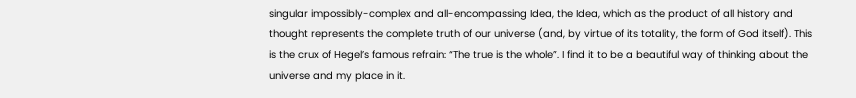singular impossibly-complex and all-encompassing Idea, the Idea, which as the product of all history and thought represents the complete truth of our universe (and, by virtue of its totality, the form of God itself). This is the crux of Hegel’s famous refrain: “The true is the whole”. I find it to be a beautiful way of thinking about the universe and my place in it.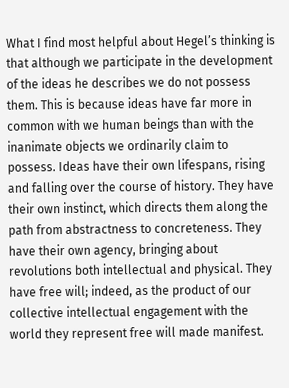What I find most helpful about Hegel’s thinking is that although we participate in the development of the ideas he describes we do not possess them. This is because ideas have far more in common with we human beings than with the inanimate objects we ordinarily claim to possess. Ideas have their own lifespans, rising and falling over the course of history. They have their own instinct, which directs them along the path from abstractness to concreteness. They have their own agency, bringing about revolutions both intellectual and physical. They have free will; indeed, as the product of our collective intellectual engagement with the world they represent free will made manifest.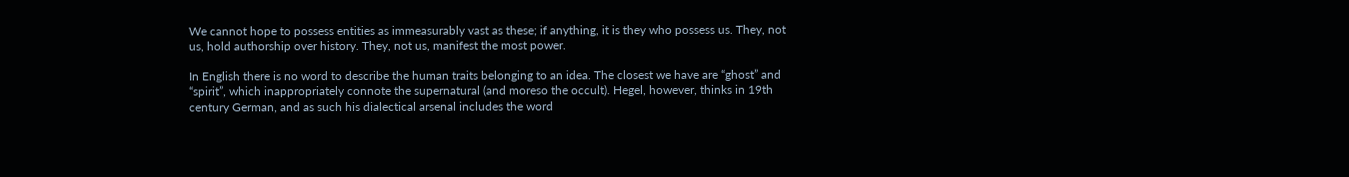We cannot hope to possess entities as immeasurably vast as these; if anything, it is they who possess us. They, not us, hold authorship over history. They, not us, manifest the most power.

In English there is no word to describe the human traits belonging to an idea. The closest we have are “ghost” and “spirit”, which inappropriately connote the supernatural (and moreso the occult). Hegel, however, thinks in 19th century German, and as such his dialectical arsenal includes the word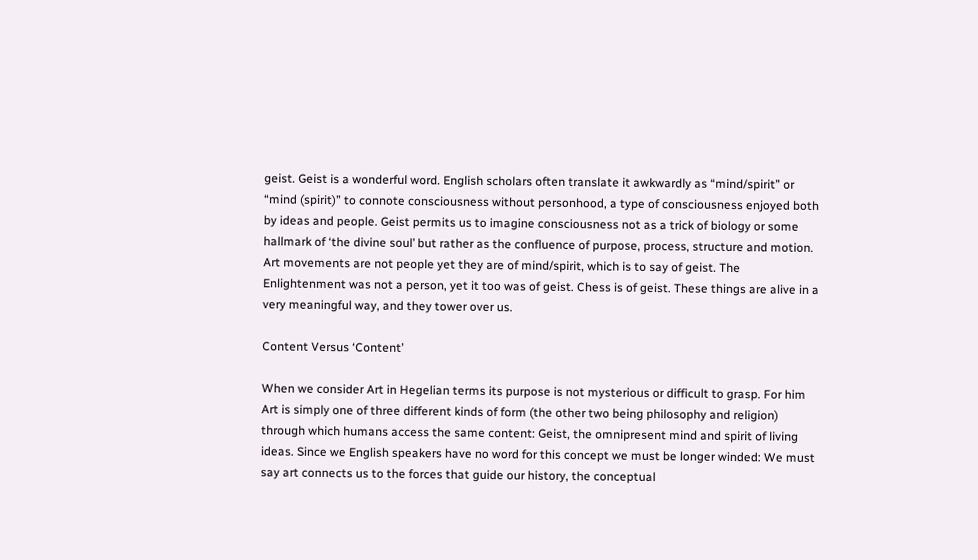geist. Geist is a wonderful word. English scholars often translate it awkwardly as “mind/spirit” or “mind (spirit)” to connote consciousness without personhood, a type of consciousness enjoyed both by ideas and people. Geist permits us to imagine consciousness not as a trick of biology or some hallmark of ‘the divine soul’ but rather as the confluence of purpose, process, structure and motion. Art movements are not people yet they are of mind/spirit, which is to say of geist. The Enlightenment was not a person, yet it too was of geist. Chess is of geist. These things are alive in a very meaningful way, and they tower over us.

Content Versus ‘Content’

When we consider Art in Hegelian terms its purpose is not mysterious or difficult to grasp. For him Art is simply one of three different kinds of form (the other two being philosophy and religion) through which humans access the same content: Geist, the omnipresent mind and spirit of living ideas. Since we English speakers have no word for this concept we must be longer winded: We must say art connects us to the forces that guide our history, the conceptual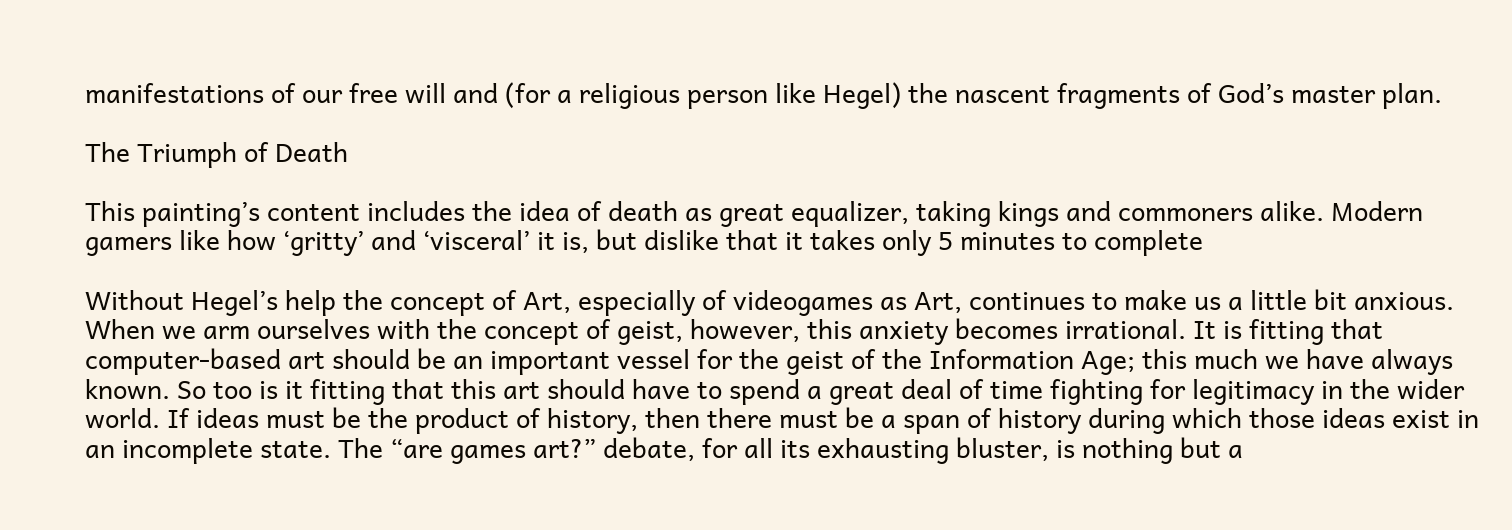manifestations of our free will and (for a religious person like Hegel) the nascent fragments of God’s master plan.

The Triumph of Death

This painting’s content includes the idea of death as great equalizer, taking kings and commoners alike. Modern gamers like how ‘gritty’ and ‘visceral’ it is, but dislike that it takes only 5 minutes to complete

Without Hegel’s help the concept of Art, especially of videogames as Art, continues to make us a little bit anxious. When we arm ourselves with the concept of geist, however, this anxiety becomes irrational. It is fitting that computer-based art should be an important vessel for the geist of the Information Age; this much we have always known. So too is it fitting that this art should have to spend a great deal of time fighting for legitimacy in the wider world. If ideas must be the product of history, then there must be a span of history during which those ideas exist in an incomplete state. The “are games art?” debate, for all its exhausting bluster, is nothing but a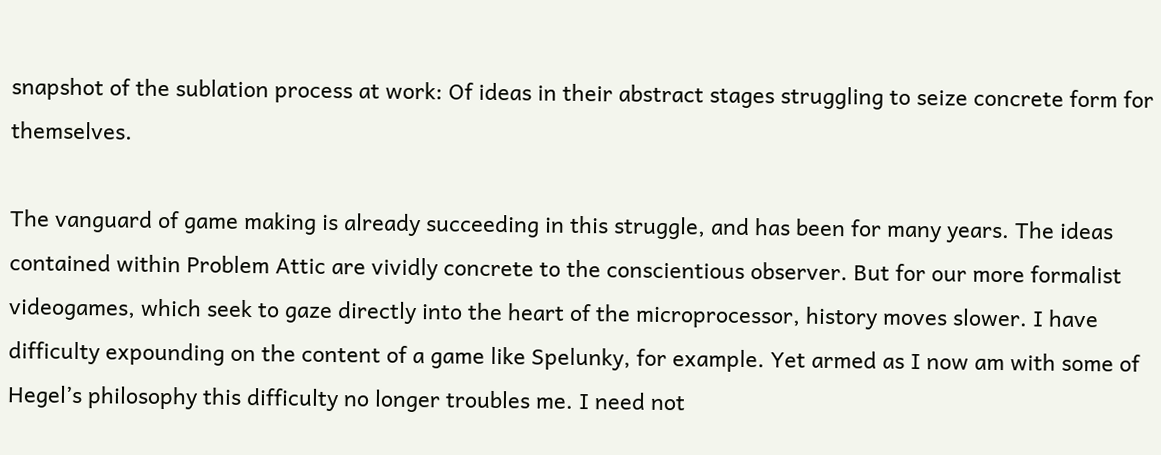snapshot of the sublation process at work: Of ideas in their abstract stages struggling to seize concrete form for themselves.

The vanguard of game making is already succeeding in this struggle, and has been for many years. The ideas contained within Problem Attic are vividly concrete to the conscientious observer. But for our more formalist videogames, which seek to gaze directly into the heart of the microprocessor, history moves slower. I have difficulty expounding on the content of a game like Spelunky, for example. Yet armed as I now am with some of Hegel’s philosophy this difficulty no longer troubles me. I need not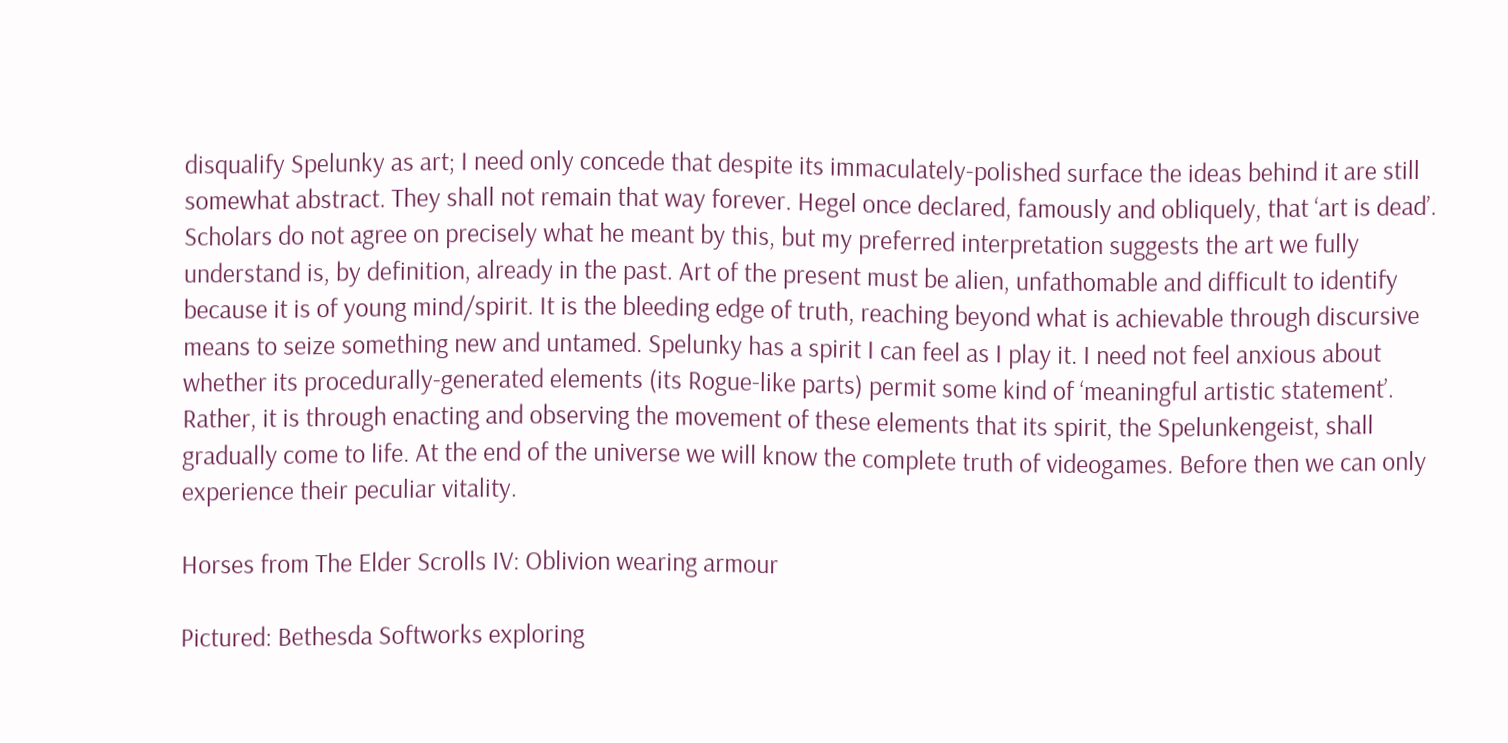disqualify Spelunky as art; I need only concede that despite its immaculately-polished surface the ideas behind it are still somewhat abstract. They shall not remain that way forever. Hegel once declared, famously and obliquely, that ‘art is dead’. Scholars do not agree on precisely what he meant by this, but my preferred interpretation suggests the art we fully understand is, by definition, already in the past. Art of the present must be alien, unfathomable and difficult to identify because it is of young mind/spirit. It is the bleeding edge of truth, reaching beyond what is achievable through discursive means to seize something new and untamed. Spelunky has a spirit I can feel as I play it. I need not feel anxious about whether its procedurally-generated elements (its Rogue-like parts) permit some kind of ‘meaningful artistic statement’. Rather, it is through enacting and observing the movement of these elements that its spirit, the Spelunkengeist, shall gradually come to life. At the end of the universe we will know the complete truth of videogames. Before then we can only experience their peculiar vitality.

Horses from The Elder Scrolls IV: Oblivion wearing armour

Pictured: Bethesda Softworks exploring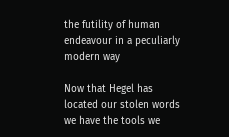the futility of human endeavour in a peculiarly modern way

Now that Hegel has located our stolen words we have the tools we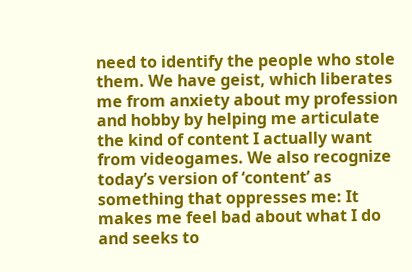need to identify the people who stole them. We have geist, which liberates me from anxiety about my profession and hobby by helping me articulate the kind of content I actually want from videogames. We also recognize today’s version of ‘content’ as something that oppresses me: It makes me feel bad about what I do and seeks to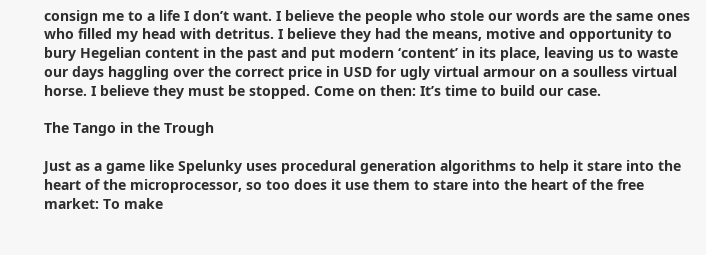consign me to a life I don’t want. I believe the people who stole our words are the same ones who filled my head with detritus. I believe they had the means, motive and opportunity to bury Hegelian content in the past and put modern ‘content’ in its place, leaving us to waste our days haggling over the correct price in USD for ugly virtual armour on a soulless virtual horse. I believe they must be stopped. Come on then: It’s time to build our case.

The Tango in the Trough

Just as a game like Spelunky uses procedural generation algorithms to help it stare into the heart of the microprocessor, so too does it use them to stare into the heart of the free market: To make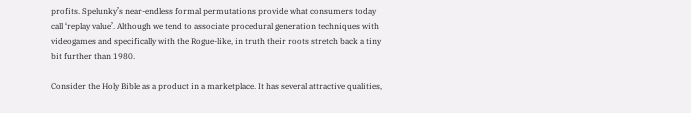profits. Spelunky’s near-endless formal permutations provide what consumers today call ‘replay value’. Although we tend to associate procedural generation techniques with videogames and specifically with the Rogue-like, in truth their roots stretch back a tiny bit further than 1980.

Consider the Holy Bible as a product in a marketplace. It has several attractive qualities,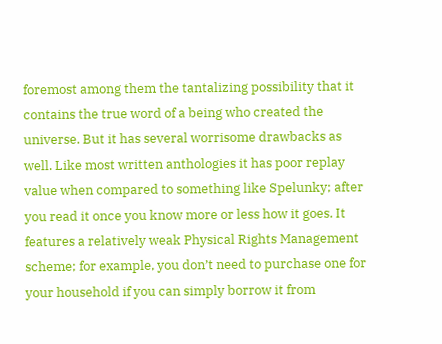foremost among them the tantalizing possibility that it contains the true word of a being who created the universe. But it has several worrisome drawbacks as well. Like most written anthologies it has poor replay value when compared to something like Spelunky; after you read it once you know more or less how it goes. It features a relatively weak Physical Rights Management scheme; for example, you don’t need to purchase one for your household if you can simply borrow it from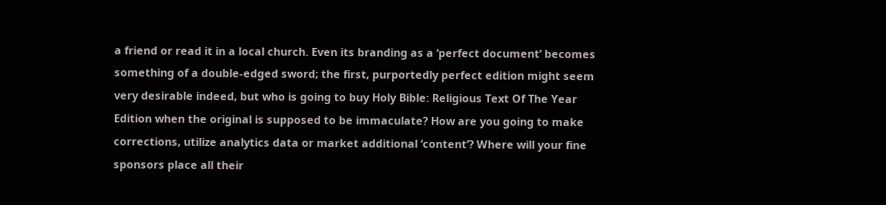a friend or read it in a local church. Even its branding as a ‘perfect document’ becomes something of a double-edged sword; the first, purportedly perfect edition might seem very desirable indeed, but who is going to buy Holy Bible: Religious Text Of The Year Edition when the original is supposed to be immaculate? How are you going to make corrections, utilize analytics data or market additional ‘content’? Where will your fine sponsors place all their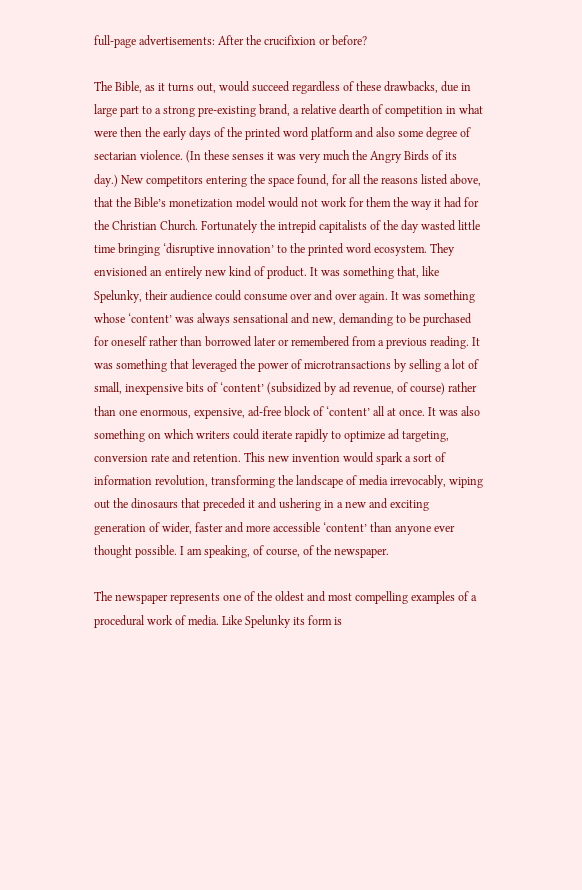full-page advertisements: After the crucifixion or before?

The Bible, as it turns out, would succeed regardless of these drawbacks, due in large part to a strong pre-existing brand, a relative dearth of competition in what were then the early days of the printed word platform and also some degree of sectarian violence. (In these senses it was very much the Angry Birds of its day.) New competitors entering the space found, for all the reasons listed above, that the Bible’s monetization model would not work for them the way it had for the Christian Church. Fortunately the intrepid capitalists of the day wasted little time bringing ‘disruptive innovation’ to the printed word ecosystem. They envisioned an entirely new kind of product. It was something that, like Spelunky, their audience could consume over and over again. It was something whose ‘content’ was always sensational and new, demanding to be purchased for oneself rather than borrowed later or remembered from a previous reading. It was something that leveraged the power of microtransactions by selling a lot of small, inexpensive bits of ‘content’ (subsidized by ad revenue, of course) rather than one enormous, expensive, ad-free block of ‘content’ all at once. It was also something on which writers could iterate rapidly to optimize ad targeting, conversion rate and retention. This new invention would spark a sort of information revolution, transforming the landscape of media irrevocably, wiping out the dinosaurs that preceded it and ushering in a new and exciting generation of wider, faster and more accessible ‘content’ than anyone ever thought possible. I am speaking, of course, of the newspaper.

The newspaper represents one of the oldest and most compelling examples of a procedural work of media. Like Spelunky its form is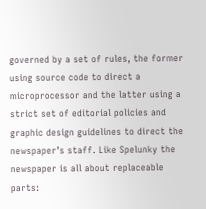governed by a set of rules, the former using source code to direct a microprocessor and the latter using a strict set of editorial policies and graphic design guidelines to direct the newspaper’s staff. Like Spelunky the newspaper is all about replaceable parts: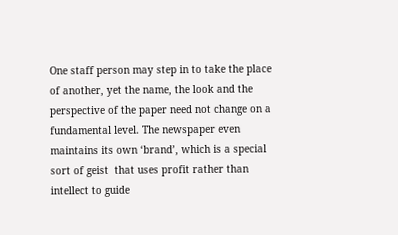One staff person may step in to take the place of another, yet the name, the look and the perspective of the paper need not change on a fundamental level. The newspaper even maintains its own ‘brand’, which is a special sort of geist  that uses profit rather than intellect to guide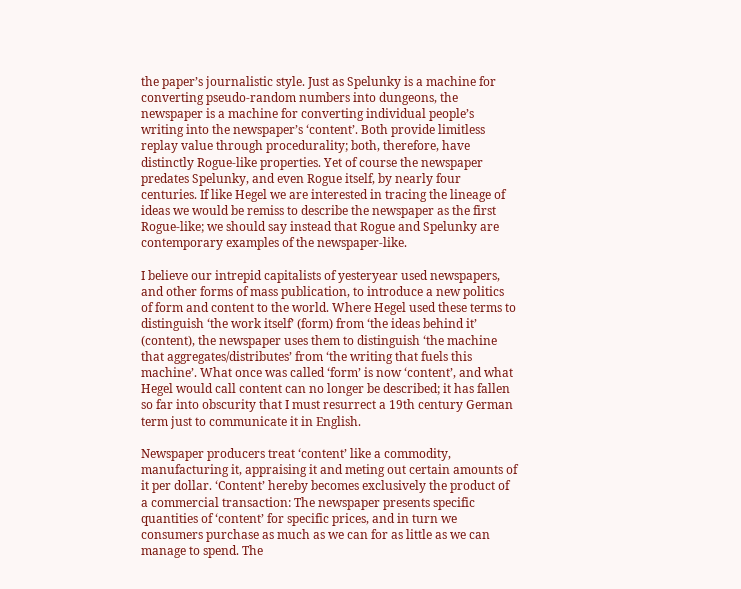the paper’s journalistic style. Just as Spelunky is a machine for converting pseudo-random numbers into dungeons, the newspaper is a machine for converting individual people’s writing into the newspaper’s ‘content’. Both provide limitless replay value through procedurality; both, therefore, have distinctly Rogue-like properties. Yet of course the newspaper predates Spelunky, and even Rogue itself, by nearly four centuries. If like Hegel we are interested in tracing the lineage of ideas we would be remiss to describe the newspaper as the first Rogue-like; we should say instead that Rogue and Spelunky are contemporary examples of the newspaper-like.

I believe our intrepid capitalists of yesteryear used newspapers, and other forms of mass publication, to introduce a new politics of form and content to the world. Where Hegel used these terms to distinguish ‘the work itself’ (form) from ‘the ideas behind it’ (content), the newspaper uses them to distinguish ‘the machine that aggregates/distributes’ from ‘the writing that fuels this machine’. What once was called ‘form’ is now ‘content’, and what Hegel would call content can no longer be described; it has fallen so far into obscurity that I must resurrect a 19th century German term just to communicate it in English.

Newspaper producers treat ‘content’ like a commodity, manufacturing it, appraising it and meting out certain amounts of it per dollar. ‘Content’ hereby becomes exclusively the product of a commercial transaction: The newspaper presents specific quantities of ‘content’ for specific prices, and in turn we consumers purchase as much as we can for as little as we can manage to spend. The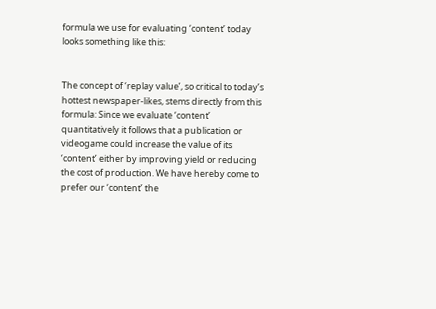formula we use for evaluating ‘content’ today looks something like this:


The concept of ‘replay value’, so critical to today’s hottest newspaper-likes, stems directly from this formula: Since we evaluate ‘content’ quantitatively it follows that a publication or videogame could increase the value of its ‘content’ either by improving yield or reducing the cost of production. We have hereby come to prefer our ‘content’ the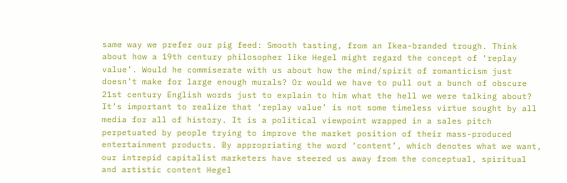same way we prefer our pig feed: Smooth tasting, from an Ikea-branded trough. Think about how a 19th century philosopher like Hegel might regard the concept of ‘replay value’. Would he commiserate with us about how the mind/spirit of romanticism just doesn’t make for large enough murals? Or would we have to pull out a bunch of obscure 21st century English words just to explain to him what the hell we were talking about? It’s important to realize that ‘replay value’ is not some timeless virtue sought by all media for all of history. It is a political viewpoint wrapped in a sales pitch perpetuated by people trying to improve the market position of their mass-produced entertainment products. By appropriating the word ‘content’, which denotes what we want, our intrepid capitalist marketers have steered us away from the conceptual, spiritual and artistic content Hegel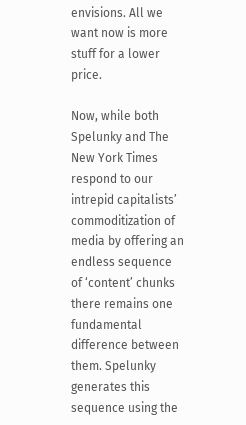envisions. All we want now is more stuff for a lower price.

Now, while both Spelunky and The New York Times respond to our intrepid capitalists’ commoditization of media by offering an endless sequence of ‘content’ chunks there remains one fundamental difference between them. Spelunky generates this sequence using the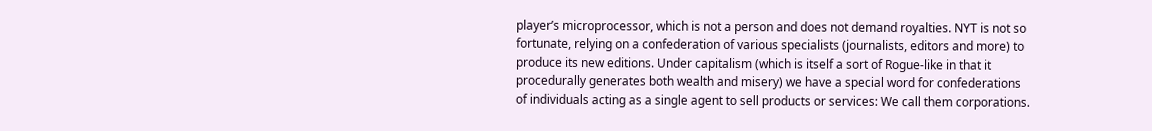player’s microprocessor, which is not a person and does not demand royalties. NYT is not so fortunate, relying on a confederation of various specialists (journalists, editors and more) to produce its new editions. Under capitalism (which is itself a sort of Rogue-like in that it procedurally generates both wealth and misery) we have a special word for confederations of individuals acting as a single agent to sell products or services: We call them corporations.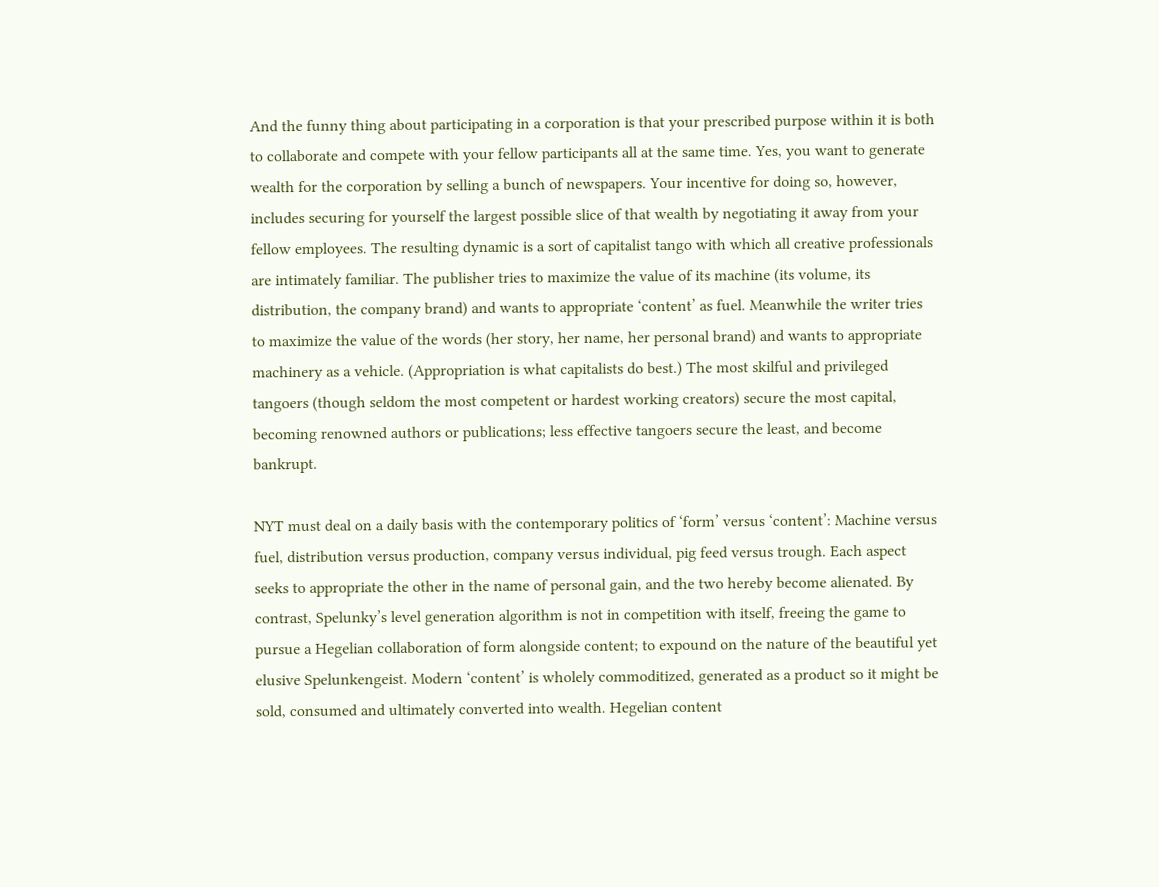And the funny thing about participating in a corporation is that your prescribed purpose within it is both to collaborate and compete with your fellow participants all at the same time. Yes, you want to generate wealth for the corporation by selling a bunch of newspapers. Your incentive for doing so, however, includes securing for yourself the largest possible slice of that wealth by negotiating it away from your fellow employees. The resulting dynamic is a sort of capitalist tango with which all creative professionals are intimately familiar. The publisher tries to maximize the value of its machine (its volume, its distribution, the company brand) and wants to appropriate ‘content’ as fuel. Meanwhile the writer tries to maximize the value of the words (her story, her name, her personal brand) and wants to appropriate machinery as a vehicle. (Appropriation is what capitalists do best.) The most skilful and privileged tangoers (though seldom the most competent or hardest working creators) secure the most capital, becoming renowned authors or publications; less effective tangoers secure the least, and become bankrupt.

NYT must deal on a daily basis with the contemporary politics of ‘form’ versus ‘content’: Machine versus fuel, distribution versus production, company versus individual, pig feed versus trough. Each aspect seeks to appropriate the other in the name of personal gain, and the two hereby become alienated. By contrast, Spelunky’s level generation algorithm is not in competition with itself, freeing the game to pursue a Hegelian collaboration of form alongside content; to expound on the nature of the beautiful yet elusive Spelunkengeist. Modern ‘content’ is wholely commoditized, generated as a product so it might be sold, consumed and ultimately converted into wealth. Hegelian content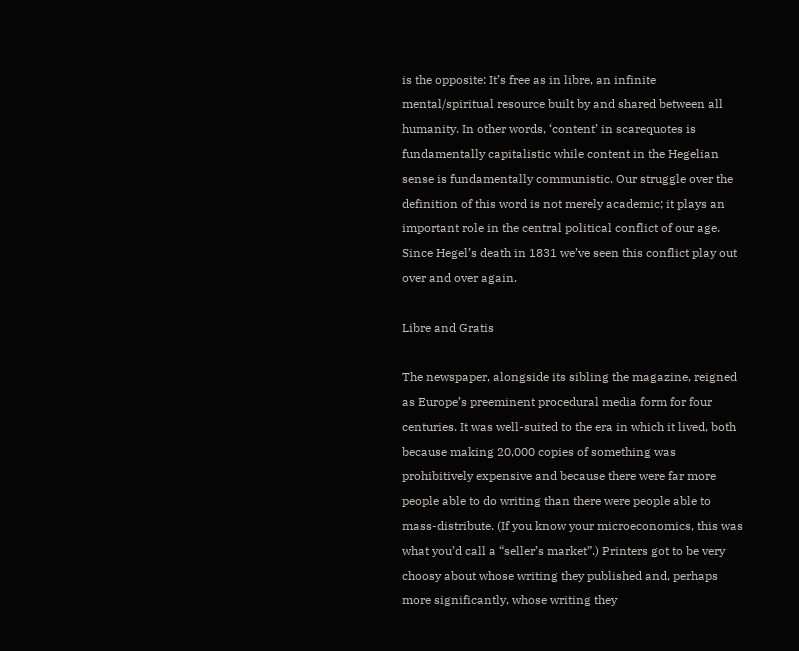is the opposite: It’s free as in libre, an infinite mental/spiritual resource built by and shared between all humanity. In other words, ‘content’ in scarequotes is fundamentally capitalistic while content in the Hegelian sense is fundamentally communistic. Our struggle over the definition of this word is not merely academic; it plays an important role in the central political conflict of our age. Since Hegel’s death in 1831 we’ve seen this conflict play out over and over again.

Libre and Gratis

The newspaper, alongside its sibling the magazine, reigned as Europe’s preeminent procedural media form for four centuries. It was well-suited to the era in which it lived, both because making 20,000 copies of something was prohibitively expensive and because there were far more people able to do writing than there were people able to mass-distribute. (If you know your microeconomics, this was what you’d call a “seller’s market”.) Printers got to be very choosy about whose writing they published and, perhaps more significantly, whose writing they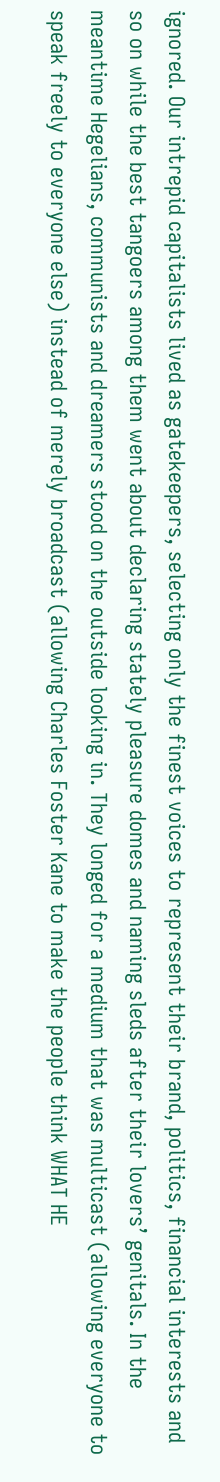ignored. Our intrepid capitalists lived as gatekeepers, selecting only the finest voices to represent their brand, politics, financial interests and so on while the best tangoers among them went about declaring stately pleasure domes and naming sleds after their lovers’ genitals. In the meantime Hegelians, communists and dreamers stood on the outside looking in. They longed for a medium that was multicast (allowing everyone to speak freely to everyone else) instead of merely broadcast (allowing Charles Foster Kane to make the people think WHAT HE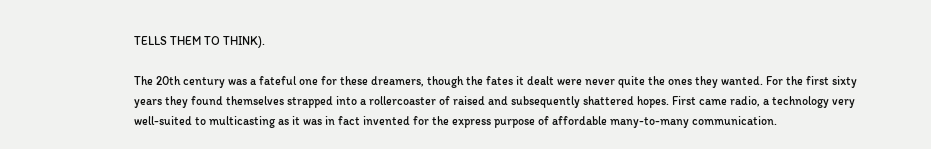TELLS THEM TO THINK).

The 20th century was a fateful one for these dreamers, though the fates it dealt were never quite the ones they wanted. For the first sixty years they found themselves strapped into a rollercoaster of raised and subsequently shattered hopes. First came radio, a technology very well-suited to multicasting as it was in fact invented for the express purpose of affordable many-to-many communication.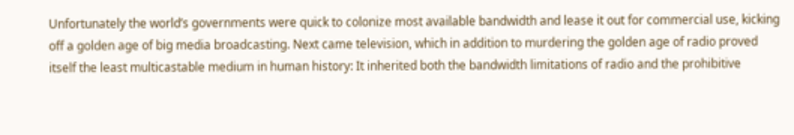Unfortunately the world’s governments were quick to colonize most available bandwidth and lease it out for commercial use, kicking off a golden age of big media broadcasting. Next came television, which in addition to murdering the golden age of radio proved itself the least multicastable medium in human history: It inherited both the bandwidth limitations of radio and the prohibitive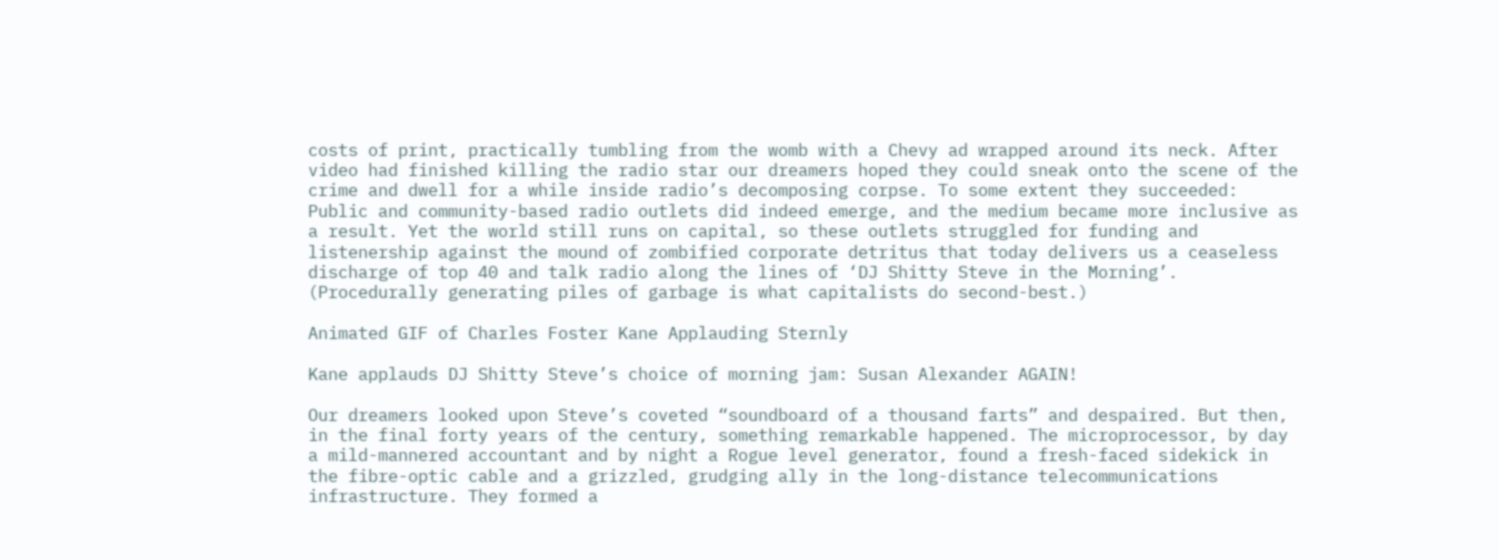costs of print, practically tumbling from the womb with a Chevy ad wrapped around its neck. After video had finished killing the radio star our dreamers hoped they could sneak onto the scene of the crime and dwell for a while inside radio’s decomposing corpse. To some extent they succeeded: Public and community-based radio outlets did indeed emerge, and the medium became more inclusive as a result. Yet the world still runs on capital, so these outlets struggled for funding and listenership against the mound of zombified corporate detritus that today delivers us a ceaseless discharge of top 40 and talk radio along the lines of ‘DJ Shitty Steve in the Morning’. (Procedurally generating piles of garbage is what capitalists do second-best.)

Animated GIF of Charles Foster Kane Applauding Sternly

Kane applauds DJ Shitty Steve’s choice of morning jam: Susan Alexander AGAIN!

Our dreamers looked upon Steve’s coveted “soundboard of a thousand farts” and despaired. But then, in the final forty years of the century, something remarkable happened. The microprocessor, by day a mild-mannered accountant and by night a Rogue level generator, found a fresh-faced sidekick in the fibre-optic cable and a grizzled, grudging ally in the long-distance telecommunications infrastructure. They formed a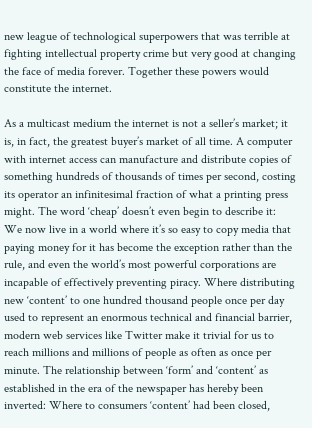new league of technological superpowers that was terrible at fighting intellectual property crime but very good at changing the face of media forever. Together these powers would constitute the internet.

As a multicast medium the internet is not a seller’s market; it is, in fact, the greatest buyer’s market of all time. A computer with internet access can manufacture and distribute copies of something hundreds of thousands of times per second, costing its operator an infinitesimal fraction of what a printing press might. The word ‘cheap’ doesn’t even begin to describe it: We now live in a world where it’s so easy to copy media that paying money for it has become the exception rather than the rule, and even the world’s most powerful corporations are incapable of effectively preventing piracy. Where distributing new ‘content’ to one hundred thousand people once per day used to represent an enormous technical and financial barrier, modern web services like Twitter make it trivial for us to reach millions and millions of people as often as once per minute. The relationship between ‘form’ and ‘content’ as established in the era of the newspaper has hereby been inverted: Where to consumers ‘content’ had been closed,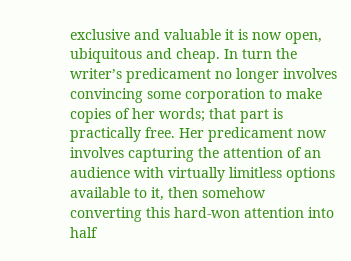exclusive and valuable it is now open, ubiquitous and cheap. In turn the writer’s predicament no longer involves convincing some corporation to make copies of her words; that part is practically free. Her predicament now involves capturing the attention of an audience with virtually limitless options available to it, then somehow converting this hard-won attention into half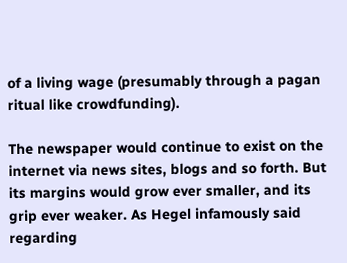of a living wage (presumably through a pagan ritual like crowdfunding).

The newspaper would continue to exist on the internet via news sites, blogs and so forth. But its margins would grow ever smaller, and its grip ever weaker. As Hegel infamously said regarding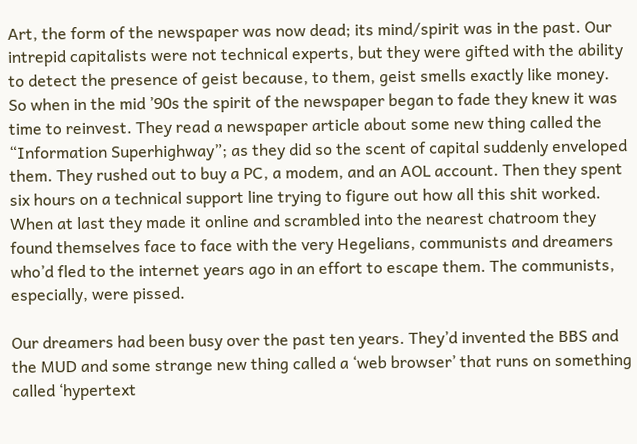Art, the form of the newspaper was now dead; its mind/spirit was in the past. Our intrepid capitalists were not technical experts, but they were gifted with the ability to detect the presence of geist because, to them, geist smells exactly like money. So when in the mid ’90s the spirit of the newspaper began to fade they knew it was time to reinvest. They read a newspaper article about some new thing called the “Information Superhighway”; as they did so the scent of capital suddenly enveloped them. They rushed out to buy a PC, a modem, and an AOL account. Then they spent six hours on a technical support line trying to figure out how all this shit worked. When at last they made it online and scrambled into the nearest chatroom they found themselves face to face with the very Hegelians, communists and dreamers who’d fled to the internet years ago in an effort to escape them. The communists, especially, were pissed.

Our dreamers had been busy over the past ten years. They’d invented the BBS and the MUD and some strange new thing called a ‘web browser’ that runs on something called ‘hypertext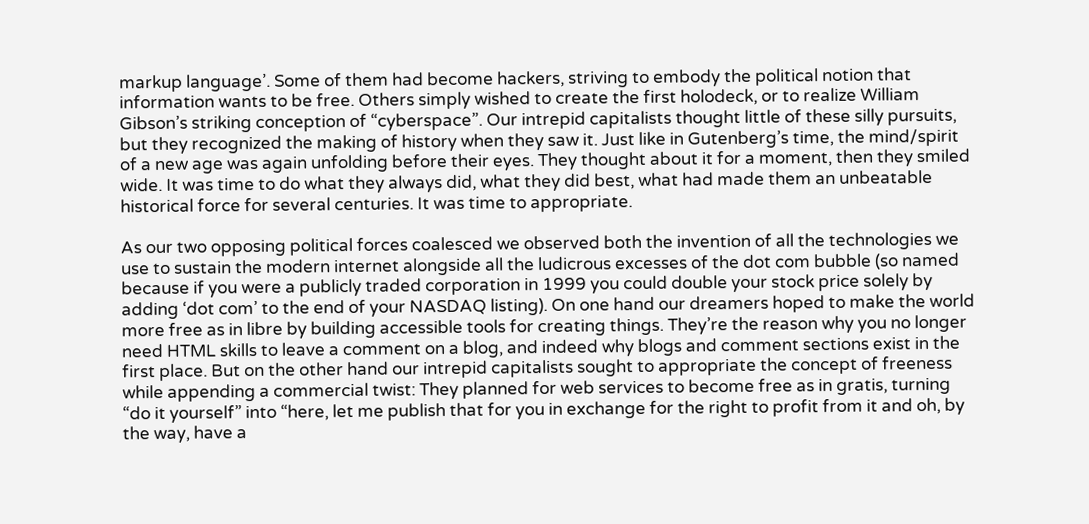markup language’. Some of them had become hackers, striving to embody the political notion that information wants to be free. Others simply wished to create the first holodeck, or to realize William Gibson’s striking conception of “cyberspace”. Our intrepid capitalists thought little of these silly pursuits, but they recognized the making of history when they saw it. Just like in Gutenberg’s time, the mind/spirit of a new age was again unfolding before their eyes. They thought about it for a moment, then they smiled wide. It was time to do what they always did, what they did best, what had made them an unbeatable historical force for several centuries. It was time to appropriate.

As our two opposing political forces coalesced we observed both the invention of all the technologies we use to sustain the modern internet alongside all the ludicrous excesses of the dot com bubble (so named because if you were a publicly traded corporation in 1999 you could double your stock price solely by adding ‘dot com’ to the end of your NASDAQ listing). On one hand our dreamers hoped to make the world more free as in libre by building accessible tools for creating things. They’re the reason why you no longer need HTML skills to leave a comment on a blog, and indeed why blogs and comment sections exist in the first place. But on the other hand our intrepid capitalists sought to appropriate the concept of freeness while appending a commercial twist: They planned for web services to become free as in gratis, turning “do it yourself” into “here, let me publish that for you in exchange for the right to profit from it and oh, by the way, have a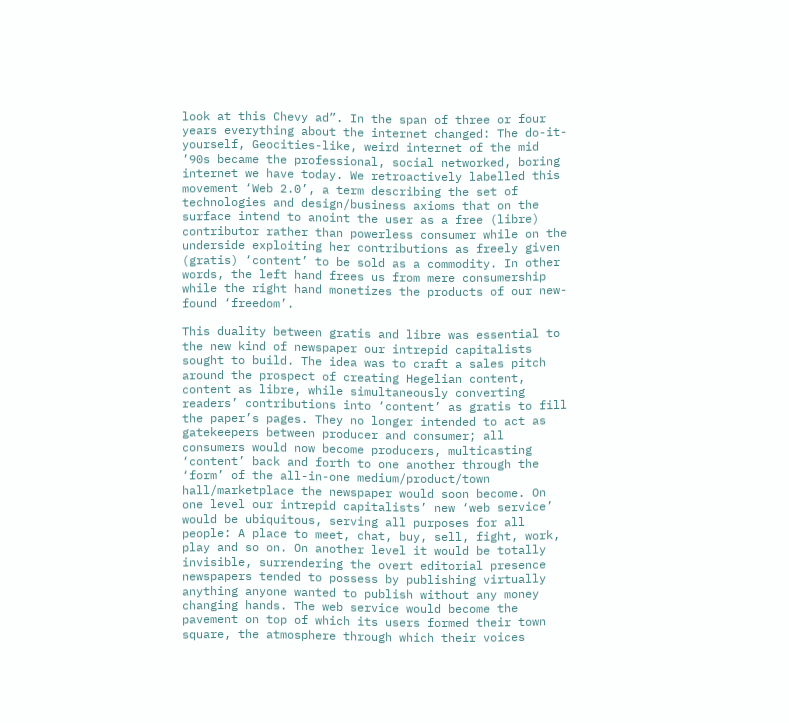look at this Chevy ad”. In the span of three or four years everything about the internet changed: The do-it-yourself, Geocities-like, weird internet of the mid ’90s became the professional, social networked, boring internet we have today. We retroactively labelled this movement ‘Web 2.0’, a term describing the set of technologies and design/business axioms that on the surface intend to anoint the user as a free (libre) contributor rather than powerless consumer while on the underside exploiting her contributions as freely given (gratis) ‘content’ to be sold as a commodity. In other words, the left hand frees us from mere consumership while the right hand monetizes the products of our new-found ‘freedom’.

This duality between gratis and libre was essential to the new kind of newspaper our intrepid capitalists sought to build. The idea was to craft a sales pitch around the prospect of creating Hegelian content, content as libre, while simultaneously converting readers’ contributions into ‘content’ as gratis to fill the paper’s pages. They no longer intended to act as gatekeepers between producer and consumer; all consumers would now become producers, multicasting ‘content’ back and forth to one another through the ‘form’ of the all-in-one medium/product/town hall/marketplace the newspaper would soon become. On one level our intrepid capitalists’ new ‘web service’ would be ubiquitous, serving all purposes for all people: A place to meet, chat, buy, sell, fight, work, play and so on. On another level it would be totally invisible, surrendering the overt editorial presence newspapers tended to possess by publishing virtually anything anyone wanted to publish without any money changing hands. The web service would become the pavement on top of which its users formed their town square, the atmosphere through which their voices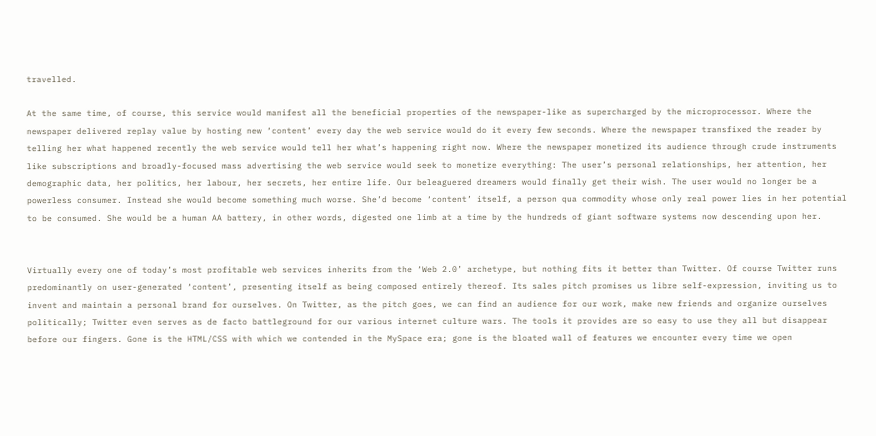travelled.

At the same time, of course, this service would manifest all the beneficial properties of the newspaper-like as supercharged by the microprocessor. Where the newspaper delivered replay value by hosting new ‘content’ every day the web service would do it every few seconds. Where the newspaper transfixed the reader by telling her what happened recently the web service would tell her what’s happening right now. Where the newspaper monetized its audience through crude instruments like subscriptions and broadly-focused mass advertising the web service would seek to monetize everything: The user’s personal relationships, her attention, her demographic data, her politics, her labour, her secrets, her entire life. Our beleaguered dreamers would finally get their wish. The user would no longer be a powerless consumer. Instead she would become something much worse. She’d become ‘content’ itself, a person qua commodity whose only real power lies in her potential to be consumed. She would be a human AA battery, in other words, digested one limb at a time by the hundreds of giant software systems now descending upon her.


Virtually every one of today’s most profitable web services inherits from the ‘Web 2.0’ archetype, but nothing fits it better than Twitter. Of course Twitter runs predominantly on user-generated ‘content’, presenting itself as being composed entirely thereof. Its sales pitch promises us libre self-expression, inviting us to invent and maintain a personal brand for ourselves. On Twitter, as the pitch goes, we can find an audience for our work, make new friends and organize ourselves politically; Twitter even serves as de facto battleground for our various internet culture wars. The tools it provides are so easy to use they all but disappear before our fingers. Gone is the HTML/CSS with which we contended in the MySpace era; gone is the bloated wall of features we encounter every time we open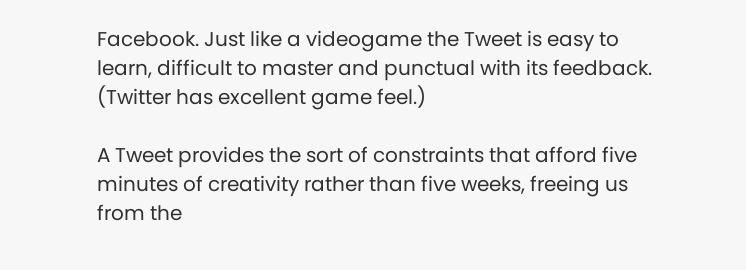Facebook. Just like a videogame the Tweet is easy to learn, difficult to master and punctual with its feedback. (Twitter has excellent game feel.)

A Tweet provides the sort of constraints that afford five minutes of creativity rather than five weeks, freeing us from the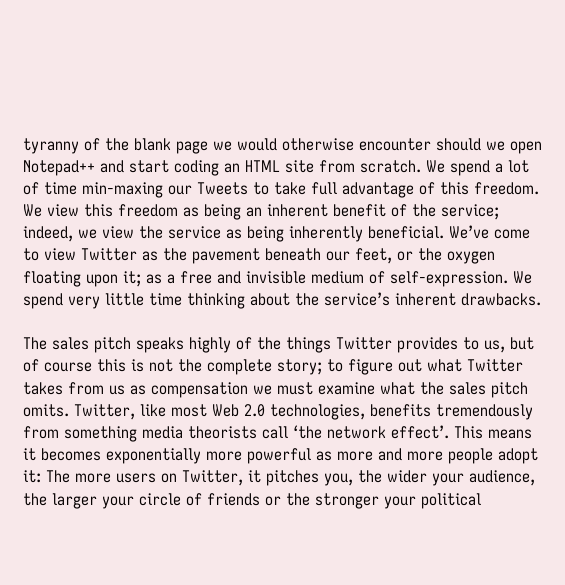tyranny of the blank page we would otherwise encounter should we open Notepad++ and start coding an HTML site from scratch. We spend a lot of time min-maxing our Tweets to take full advantage of this freedom. We view this freedom as being an inherent benefit of the service; indeed, we view the service as being inherently beneficial. We’ve come to view Twitter as the pavement beneath our feet, or the oxygen floating upon it; as a free and invisible medium of self-expression. We spend very little time thinking about the service’s inherent drawbacks.

The sales pitch speaks highly of the things Twitter provides to us, but of course this is not the complete story; to figure out what Twitter takes from us as compensation we must examine what the sales pitch omits. Twitter, like most Web 2.0 technologies, benefits tremendously from something media theorists call ‘the network effect’. This means it becomes exponentially more powerful as more and more people adopt it: The more users on Twitter, it pitches you, the wider your audience, the larger your circle of friends or the stronger your political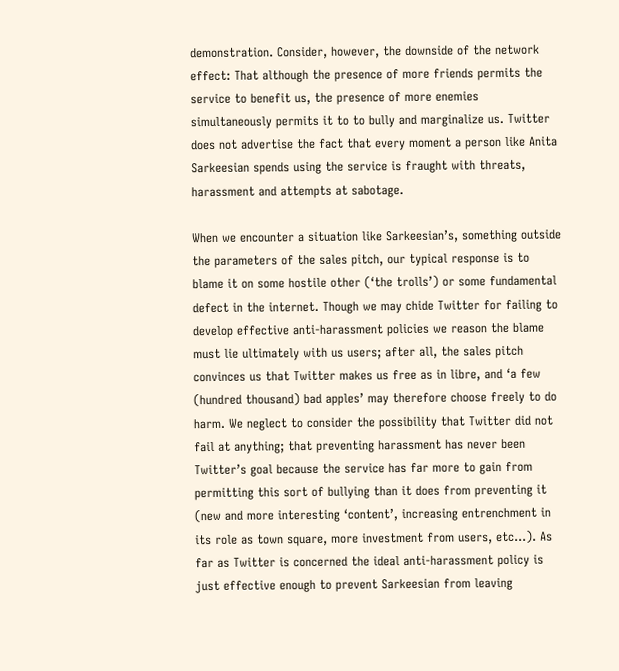demonstration. Consider, however, the downside of the network effect: That although the presence of more friends permits the service to benefit us, the presence of more enemies simultaneously permits it to to bully and marginalize us. Twitter does not advertise the fact that every moment a person like Anita Sarkeesian spends using the service is fraught with threats, harassment and attempts at sabotage.

When we encounter a situation like Sarkeesian’s, something outside the parameters of the sales pitch, our typical response is to blame it on some hostile other (‘the trolls’) or some fundamental defect in the internet. Though we may chide Twitter for failing to develop effective anti-harassment policies we reason the blame must lie ultimately with us users; after all, the sales pitch convinces us that Twitter makes us free as in libre, and ‘a few (hundred thousand) bad apples’ may therefore choose freely to do harm. We neglect to consider the possibility that Twitter did not fail at anything; that preventing harassment has never been Twitter’s goal because the service has far more to gain from permitting this sort of bullying than it does from preventing it (new and more interesting ‘content’, increasing entrenchment in its role as town square, more investment from users, etc…). As far as Twitter is concerned the ideal anti-harassment policy is just effective enough to prevent Sarkeesian from leaving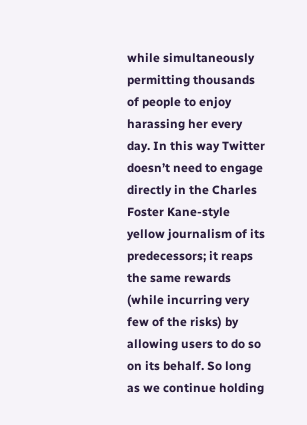while simultaneously permitting thousands of people to enjoy harassing her every day. In this way Twitter doesn’t need to engage directly in the Charles Foster Kane-style yellow journalism of its predecessors; it reaps the same rewards (while incurring very few of the risks) by allowing users to do so on its behalf. So long as we continue holding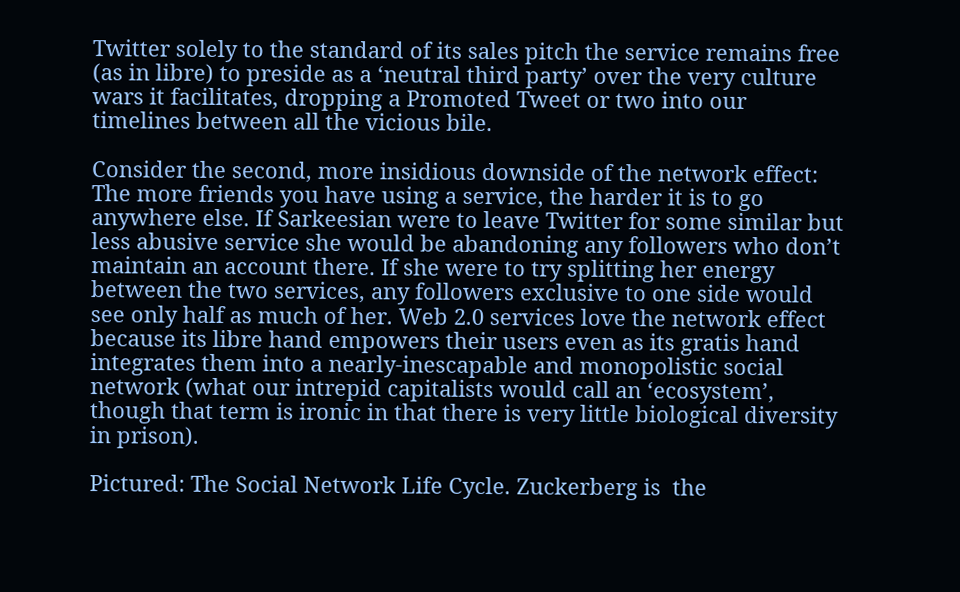Twitter solely to the standard of its sales pitch the service remains free (as in libre) to preside as a ‘neutral third party’ over the very culture wars it facilitates, dropping a Promoted Tweet or two into our timelines between all the vicious bile.

Consider the second, more insidious downside of the network effect: The more friends you have using a service, the harder it is to go anywhere else. If Sarkeesian were to leave Twitter for some similar but less abusive service she would be abandoning any followers who don’t maintain an account there. If she were to try splitting her energy between the two services, any followers exclusive to one side would see only half as much of her. Web 2.0 services love the network effect because its libre hand empowers their users even as its gratis hand integrates them into a nearly-inescapable and monopolistic social network (what our intrepid capitalists would call an ‘ecosystem’, though that term is ironic in that there is very little biological diversity in prison).

Pictured: The Social Network Life Cycle. Zuckerberg is  the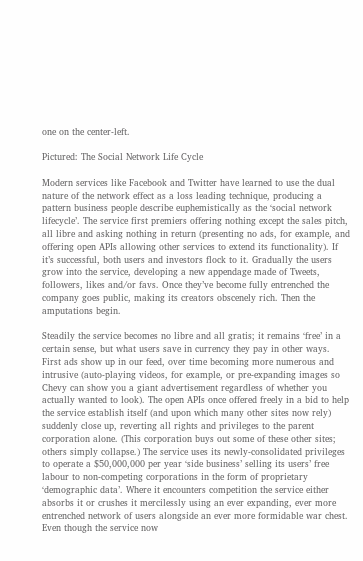one on the center-left.

Pictured: The Social Network Life Cycle

Modern services like Facebook and Twitter have learned to use the dual nature of the network effect as a loss leading technique, producing a pattern business people describe euphemistically as the ‘social network lifecycle’. The service first premiers offering nothing except the sales pitch, all libre and asking nothing in return (presenting no ads, for example, and offering open APIs allowing other services to extend its functionality). If it’s successful, both users and investors flock to it. Gradually the users grow into the service, developing a new appendage made of Tweets, followers, likes and/or favs. Once they’ve become fully entrenched the company goes public, making its creators obscenely rich. Then the amputations begin.

Steadily the service becomes no libre and all gratis; it remains ‘free’ in a certain sense, but what users save in currency they pay in other ways. First ads show up in our feed, over time becoming more numerous and intrusive (auto-playing videos, for example, or pre-expanding images so Chevy can show you a giant advertisement regardless of whether you actually wanted to look). The open APIs once offered freely in a bid to help the service establish itself (and upon which many other sites now rely) suddenly close up, reverting all rights and privileges to the parent corporation alone. (This corporation buys out some of these other sites; others simply collapse.) The service uses its newly-consolidated privileges to operate a $50,000,000 per year ‘side business’ selling its users’ free labour to non-competing corporations in the form of proprietary ‘demographic data’. Where it encounters competition the service either absorbs it or crushes it mercilessly using an ever expanding, ever more entrenched network of users alongside an ever more formidable war chest. Even though the service now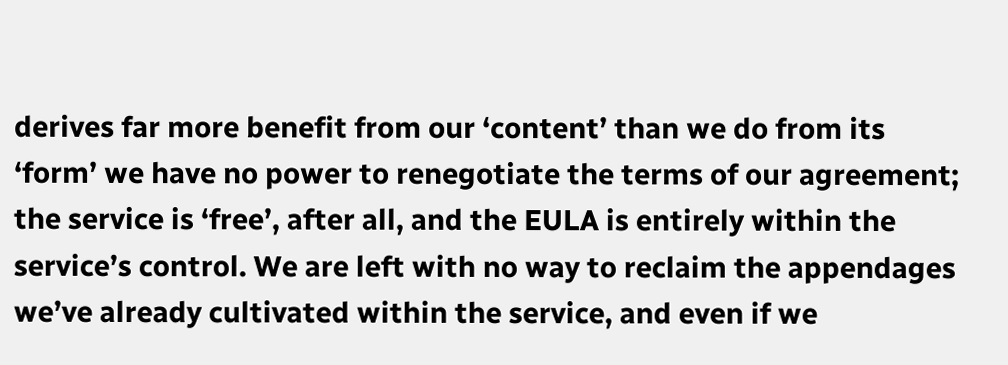derives far more benefit from our ‘content’ than we do from its ‘form’ we have no power to renegotiate the terms of our agreement; the service is ‘free’, after all, and the EULA is entirely within the service’s control. We are left with no way to reclaim the appendages we’ve already cultivated within the service, and even if we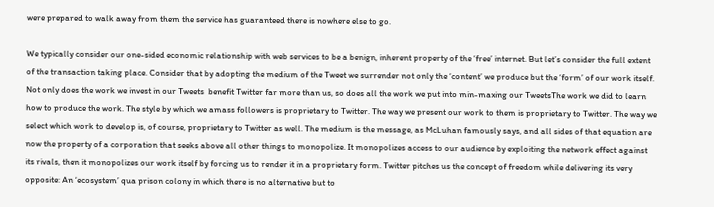were prepared to walk away from them the service has guaranteed there is nowhere else to go.

We typically consider our one-sided economic relationship with web services to be a benign, inherent property of the ‘free’ internet. But let’s consider the full extent of the transaction taking place. Consider that by adopting the medium of the Tweet we surrender not only the ‘content’ we produce but the ‘form’ of our work itself. Not only does the work we invest in our Tweets  benefit Twitter far more than us, so does all the work we put into min-maxing our TweetsThe work we did to learn how to produce the work. The style by which we amass followers is proprietary to Twitter. The way we present our work to them is proprietary to Twitter. The way we select which work to develop is, of course, proprietary to Twitter as well. The medium is the message, as McLuhan famously says, and all sides of that equation are now the property of a corporation that seeks above all other things to monopolize. It monopolizes access to our audience by exploiting the network effect against its rivals, then it monopolizes our work itself by forcing us to render it in a proprietary form. Twitter pitches us the concept of freedom while delivering its very opposite: An ‘ecosystem’ qua prison colony in which there is no alternative but to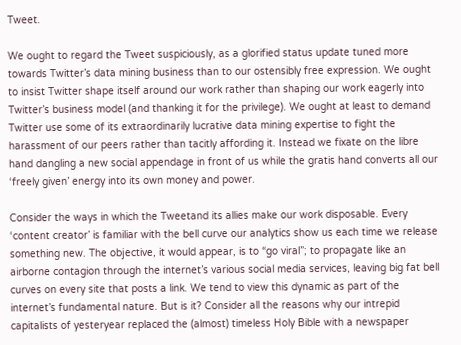Tweet.

We ought to regard the Tweet suspiciously, as a glorified status update tuned more towards Twitter’s data mining business than to our ostensibly free expression. We ought to insist Twitter shape itself around our work rather than shaping our work eagerly into Twitter’s business model (and thanking it for the privilege). We ought at least to demand Twitter use some of its extraordinarily lucrative data mining expertise to fight the harassment of our peers rather than tacitly affording it. Instead we fixate on the libre hand dangling a new social appendage in front of us while the gratis hand converts all our ‘freely given’ energy into its own money and power.

Consider the ways in which the Tweetand its allies make our work disposable. Every ‘content creator’ is familiar with the bell curve our analytics show us each time we release something new. The objective, it would appear, is to “go viral”; to propagate like an airborne contagion through the internet’s various social media services, leaving big fat bell curves on every site that posts a link. We tend to view this dynamic as part of the internet’s fundamental nature. But is it? Consider all the reasons why our intrepid capitalists of yesteryear replaced the (almost) timeless Holy Bible with a newspaper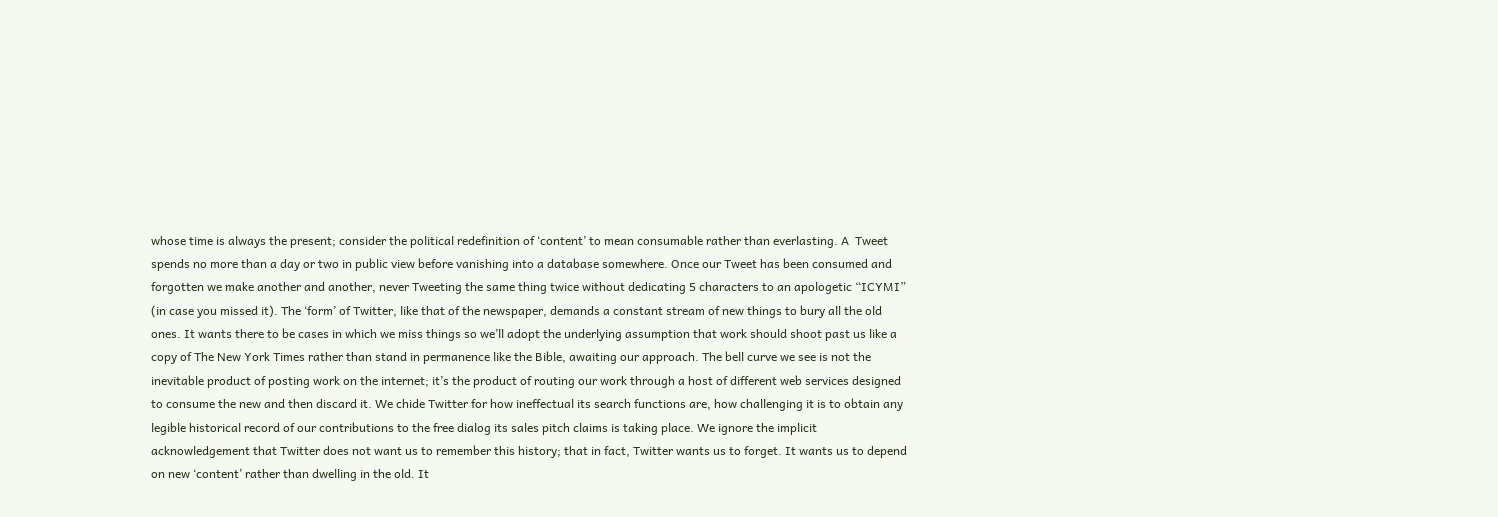whose time is always the present; consider the political redefinition of ‘content’ to mean consumable rather than everlasting. A  Tweet spends no more than a day or two in public view before vanishing into a database somewhere. Once our Tweet has been consumed and forgotten we make another and another, never Tweeting the same thing twice without dedicating 5 characters to an apologetic “ICYMI” (in case you missed it). The ‘form’ of Twitter, like that of the newspaper, demands a constant stream of new things to bury all the old ones. It wants there to be cases in which we miss things so we’ll adopt the underlying assumption that work should shoot past us like a copy of The New York Times rather than stand in permanence like the Bible, awaiting our approach. The bell curve we see is not the inevitable product of posting work on the internet; it’s the product of routing our work through a host of different web services designed to consume the new and then discard it. We chide Twitter for how ineffectual its search functions are, how challenging it is to obtain any legible historical record of our contributions to the free dialog its sales pitch claims is taking place. We ignore the implicit acknowledgement that Twitter does not want us to remember this history; that in fact, Twitter wants us to forget. It wants us to depend on new ‘content’ rather than dwelling in the old. It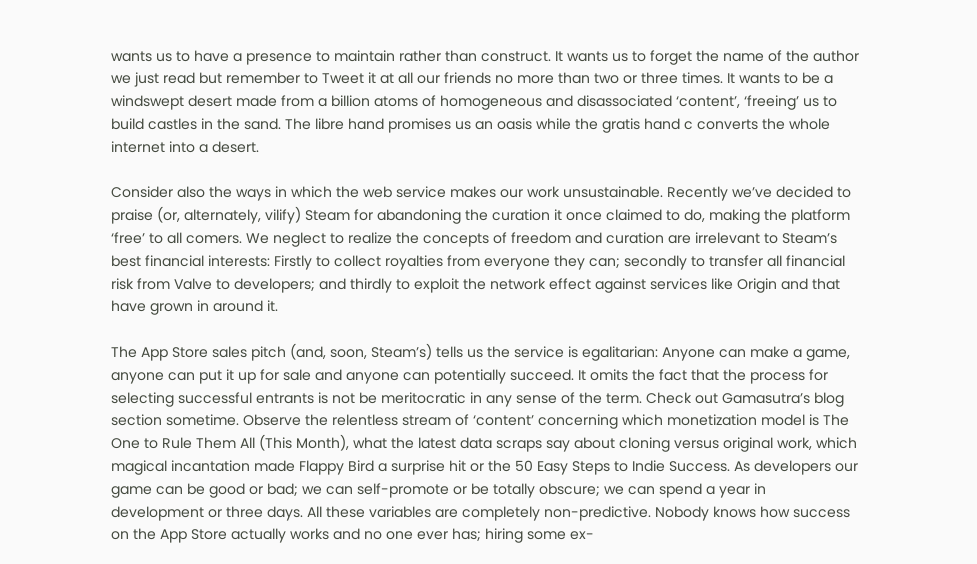wants us to have a presence to maintain rather than construct. It wants us to forget the name of the author we just read but remember to Tweet it at all our friends no more than two or three times. It wants to be a windswept desert made from a billion atoms of homogeneous and disassociated ‘content’, ‘freeing’ us to build castles in the sand. The libre hand promises us an oasis while the gratis hand c converts the whole internet into a desert.

Consider also the ways in which the web service makes our work unsustainable. Recently we’ve decided to praise (or, alternately, vilify) Steam for abandoning the curation it once claimed to do, making the platform ‘free’ to all comers. We neglect to realize the concepts of freedom and curation are irrelevant to Steam’s best financial interests: Firstly to collect royalties from everyone they can; secondly to transfer all financial risk from Valve to developers; and thirdly to exploit the network effect against services like Origin and that have grown in around it.

The App Store sales pitch (and, soon, Steam’s) tells us the service is egalitarian: Anyone can make a game, anyone can put it up for sale and anyone can potentially succeed. It omits the fact that the process for selecting successful entrants is not be meritocratic in any sense of the term. Check out Gamasutra’s blog section sometime. Observe the relentless stream of ‘content’ concerning which monetization model is The One to Rule Them All (This Month), what the latest data scraps say about cloning versus original work, which magical incantation made Flappy Bird a surprise hit or the 50 Easy Steps to Indie Success. As developers our game can be good or bad; we can self-promote or be totally obscure; we can spend a year in development or three days. All these variables are completely non-predictive. Nobody knows how success on the App Store actually works and no one ever has; hiring some ex-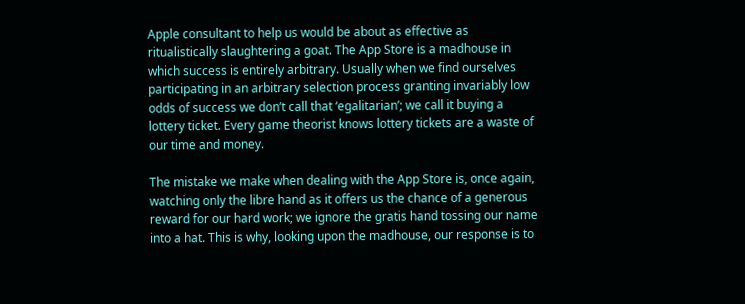Apple consultant to help us would be about as effective as ritualistically slaughtering a goat. The App Store is a madhouse in which success is entirely arbitrary. Usually when we find ourselves participating in an arbitrary selection process granting invariably low odds of success we don’t call that ‘egalitarian’; we call it buying a lottery ticket. Every game theorist knows lottery tickets are a waste of our time and money.

The mistake we make when dealing with the App Store is, once again, watching only the libre hand as it offers us the chance of a generous reward for our hard work; we ignore the gratis hand tossing our name into a hat. This is why, looking upon the madhouse, our response is to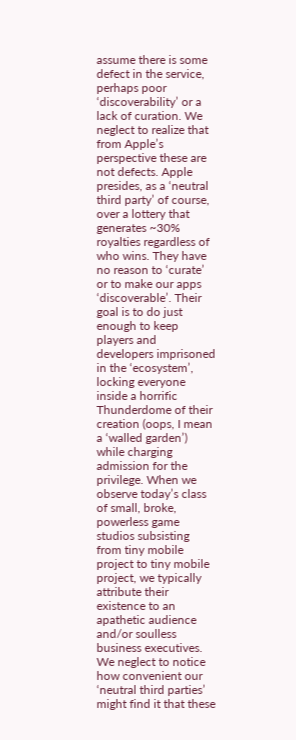assume there is some defect in the service, perhaps poor ‘discoverability’ or a lack of curation. We neglect to realize that from Apple’s perspective these are not defects. Apple presides, as a ‘neutral third party’ of course, over a lottery that generates ~30% royalties regardless of who wins. They have no reason to ‘curate’ or to make our apps ‘discoverable’. Their goal is to do just enough to keep players and developers imprisoned in the ‘ecosystem’, locking everyone inside a horrific Thunderdome of their creation (oops, I mean a ‘walled garden’) while charging admission for the privilege. When we observe today’s class of small, broke, powerless game studios subsisting from tiny mobile project to tiny mobile project, we typically attribute their existence to an apathetic audience and/or soulless business executives. We neglect to notice how convenient our ‘neutral third parties’ might find it that these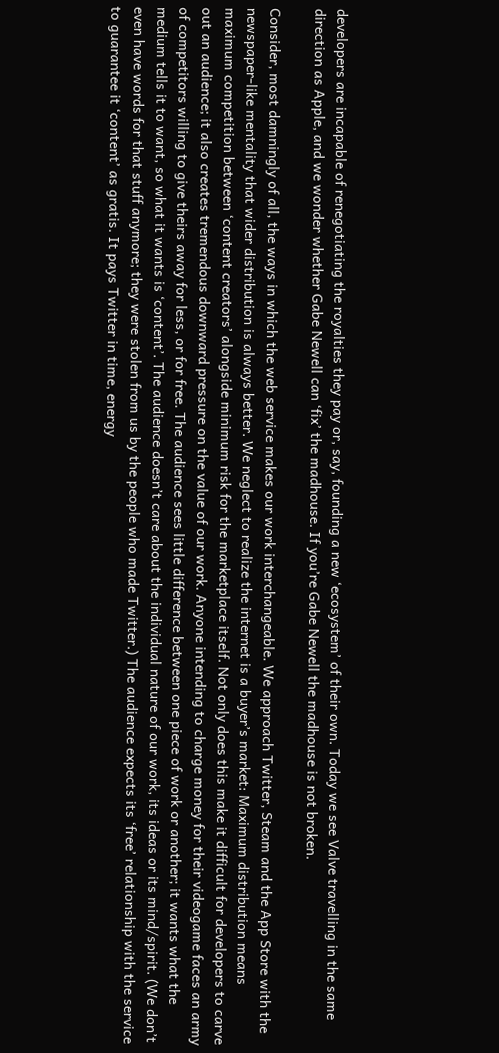developers are incapable of renegotiating the royalties they pay or, say, founding a new ‘ecosystem’ of their own. Today we see Valve travelling in the same direction as Apple, and we wonder whether Gabe Newell can ‘fix’ the madhouse. If you’re Gabe Newell the madhouse is not broken.

Consider, most damningly of all, the ways in which the web service makes our work interchangeable. We approach Twitter, Steam and the App Store with the newspaper-like mentality that wider distribution is always better. We neglect to realize the internet is a buyer’s market: Maximum distribution means maximum competition between ‘content creators’ alongside minimum risk for the marketplace itself. Not only does this make it difficult for developers to carve out an audience; it also creates tremendous downward pressure on the value of our work. Anyone intending to charge money for their videogame faces an army of competitors willing to give theirs away for less, or for free. The audience sees little difference between one piece of work or another; it wants what the medium tells it to want, so what it wants is ‘content’. The audience doesn’t care about the individual nature of our work, its ideas or its mind/spirit. (We don’t even have words for that stuff anymore; they were stolen from us by the people who made Twitter.) The audience expects its ‘free’ relationship with the service to guarantee it ‘content’ as gratis. It pays Twitter in time, energy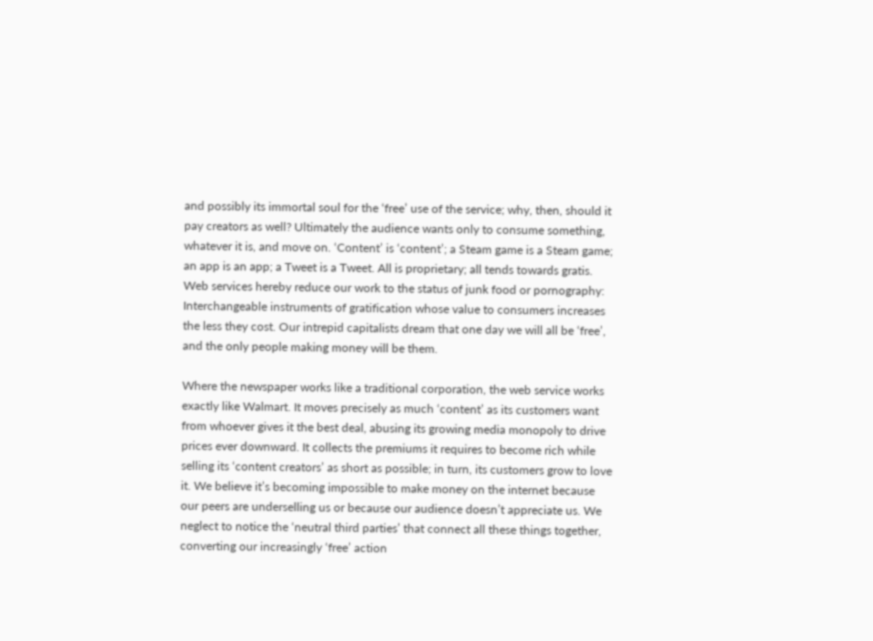and possibly its immortal soul for the ‘free’ use of the service; why, then, should it pay creators as well? Ultimately the audience wants only to consume something, whatever it is, and move on. ‘Content’ is ‘content’; a Steam game is a Steam game; an app is an app; a Tweet is a Tweet. All is proprietary; all tends towards gratis. Web services hereby reduce our work to the status of junk food or pornography: Interchangeable instruments of gratification whose value to consumers increases the less they cost. Our intrepid capitalists dream that one day we will all be ‘free’, and the only people making money will be them.

Where the newspaper works like a traditional corporation, the web service works exactly like Walmart. It moves precisely as much ‘content’ as its customers want from whoever gives it the best deal, abusing its growing media monopoly to drive prices ever downward. It collects the premiums it requires to become rich while selling its ‘content creators’ as short as possible; in turn, its customers grow to love it. We believe it’s becoming impossible to make money on the internet because our peers are underselling us or because our audience doesn’t appreciate us. We neglect to notice the ‘neutral third parties’ that connect all these things together, converting our increasingly ‘free’ action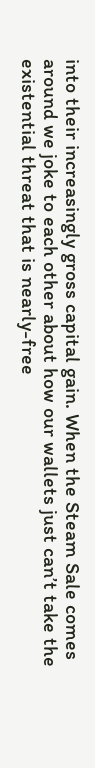into their increasingly gross capital gain. When the Steam Sale comes around we joke to each other about how our wallets just can’t take the existential threat that is nearly-free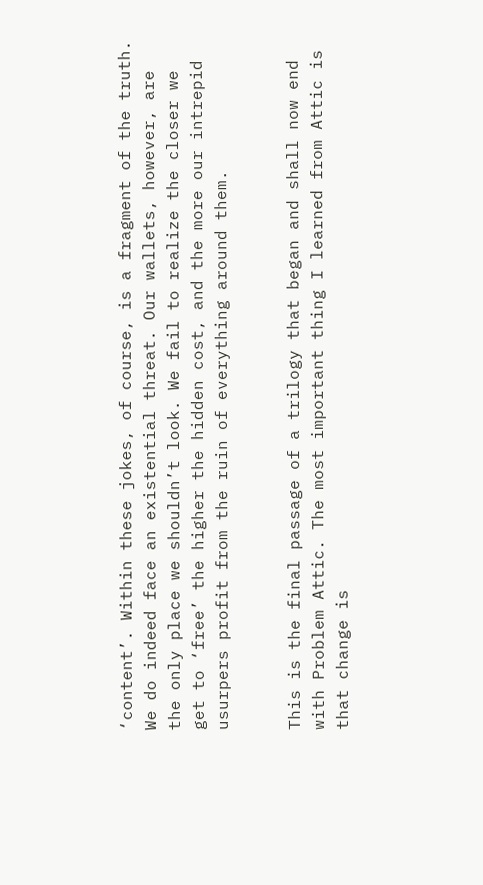‘content’. Within these jokes, of course, is a fragment of the truth. We do indeed face an existential threat. Our wallets, however, are the only place we shouldn’t look. We fail to realize the closer we get to ‘free’ the higher the hidden cost, and the more our intrepid usurpers profit from the ruin of everything around them.


This is the final passage of a trilogy that began and shall now end with Problem Attic. The most important thing I learned from Attic is that change is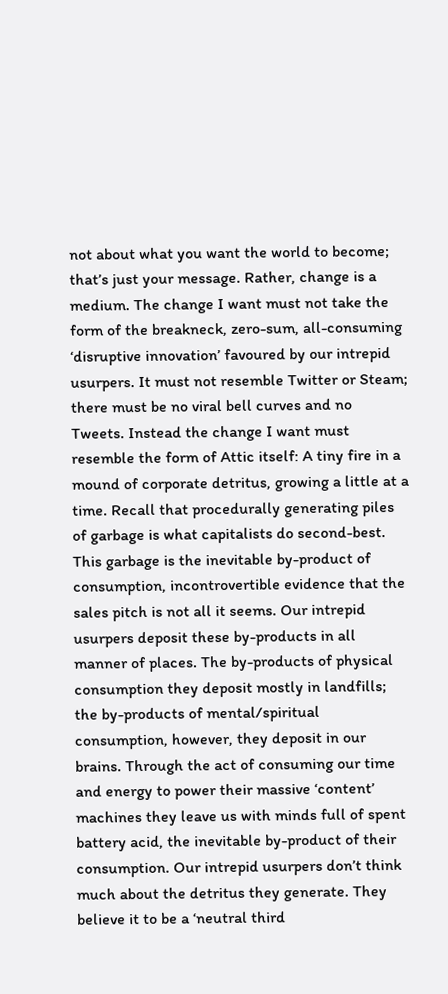not about what you want the world to become; that’s just your message. Rather, change is a medium. The change I want must not take the form of the breakneck, zero-sum, all-consuming ‘disruptive innovation’ favoured by our intrepid usurpers. It must not resemble Twitter or Steam; there must be no viral bell curves and no Tweets. Instead the change I want must resemble the form of Attic itself: A tiny fire in a mound of corporate detritus, growing a little at a time. Recall that procedurally generating piles of garbage is what capitalists do second-best. This garbage is the inevitable by-product of consumption, incontrovertible evidence that the sales pitch is not all it seems. Our intrepid usurpers deposit these by-products in all manner of places. The by-products of physical consumption they deposit mostly in landfills; the by-products of mental/spiritual consumption, however, they deposit in our brains. Through the act of consuming our time and energy to power their massive ‘content’ machines they leave us with minds full of spent battery acid, the inevitable by-product of their consumption. Our intrepid usurpers don’t think much about the detritus they generate. They believe it to be a ‘neutral third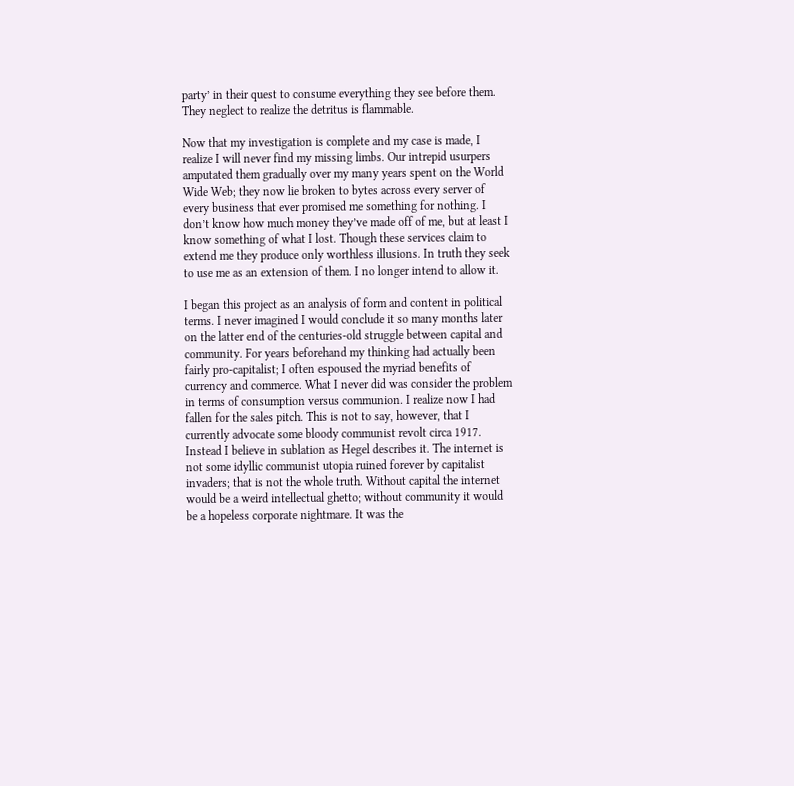party’ in their quest to consume everything they see before them. They neglect to realize the detritus is flammable.

Now that my investigation is complete and my case is made, I realize I will never find my missing limbs. Our intrepid usurpers amputated them gradually over my many years spent on the World Wide Web; they now lie broken to bytes across every server of every business that ever promised me something for nothing. I don’t know how much money they’ve made off of me, but at least I know something of what I lost. Though these services claim to extend me they produce only worthless illusions. In truth they seek to use me as an extension of them. I no longer intend to allow it.

I began this project as an analysis of form and content in political terms. I never imagined I would conclude it so many months later on the latter end of the centuries-old struggle between capital and community. For years beforehand my thinking had actually been fairly pro-capitalist; I often espoused the myriad benefits of currency and commerce. What I never did was consider the problem in terms of consumption versus communion. I realize now I had fallen for the sales pitch. This is not to say, however, that I currently advocate some bloody communist revolt circa 1917. Instead I believe in sublation as Hegel describes it. The internet is not some idyllic communist utopia ruined forever by capitalist invaders; that is not the whole truth. Without capital the internet would be a weird intellectual ghetto; without community it would be a hopeless corporate nightmare. It was the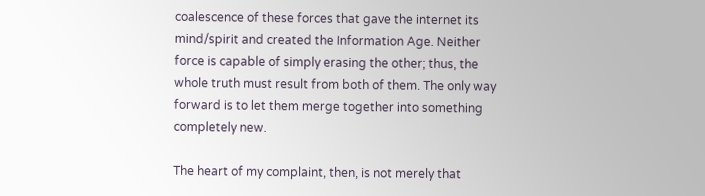coalescence of these forces that gave the internet its mind/spirit and created the Information Age. Neither force is capable of simply erasing the other; thus, the whole truth must result from both of them. The only way forward is to let them merge together into something completely new.

The heart of my complaint, then, is not merely that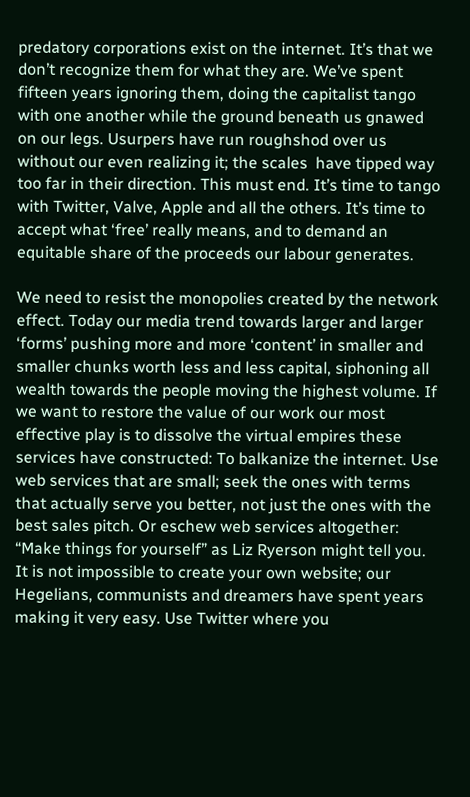predatory corporations exist on the internet. It’s that we don’t recognize them for what they are. We’ve spent fifteen years ignoring them, doing the capitalist tango with one another while the ground beneath us gnawed on our legs. Usurpers have run roughshod over us without our even realizing it; the scales  have tipped way too far in their direction. This must end. It’s time to tango with Twitter, Valve, Apple and all the others. It’s time to accept what ‘free’ really means, and to demand an equitable share of the proceeds our labour generates.

We need to resist the monopolies created by the network effect. Today our media trend towards larger and larger ‘forms’ pushing more and more ‘content’ in smaller and smaller chunks worth less and less capital, siphoning all wealth towards the people moving the highest volume. If we want to restore the value of our work our most effective play is to dissolve the virtual empires these services have constructed: To balkanize the internet. Use web services that are small; seek the ones with terms that actually serve you better, not just the ones with the best sales pitch. Or eschew web services altogether: “Make things for yourself” as Liz Ryerson might tell you. It is not impossible to create your own website; our Hegelians, communists and dreamers have spent years making it very easy. Use Twitter where you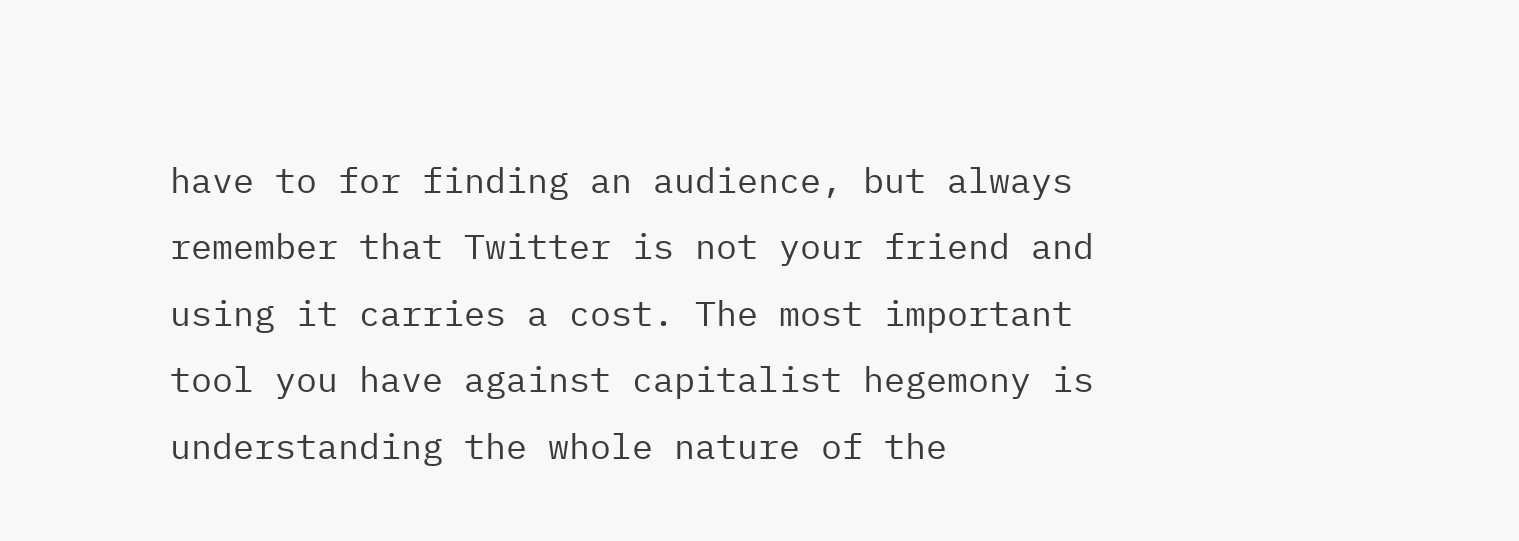have to for finding an audience, but always remember that Twitter is not your friend and using it carries a cost. The most important tool you have against capitalist hegemony is understanding the whole nature of the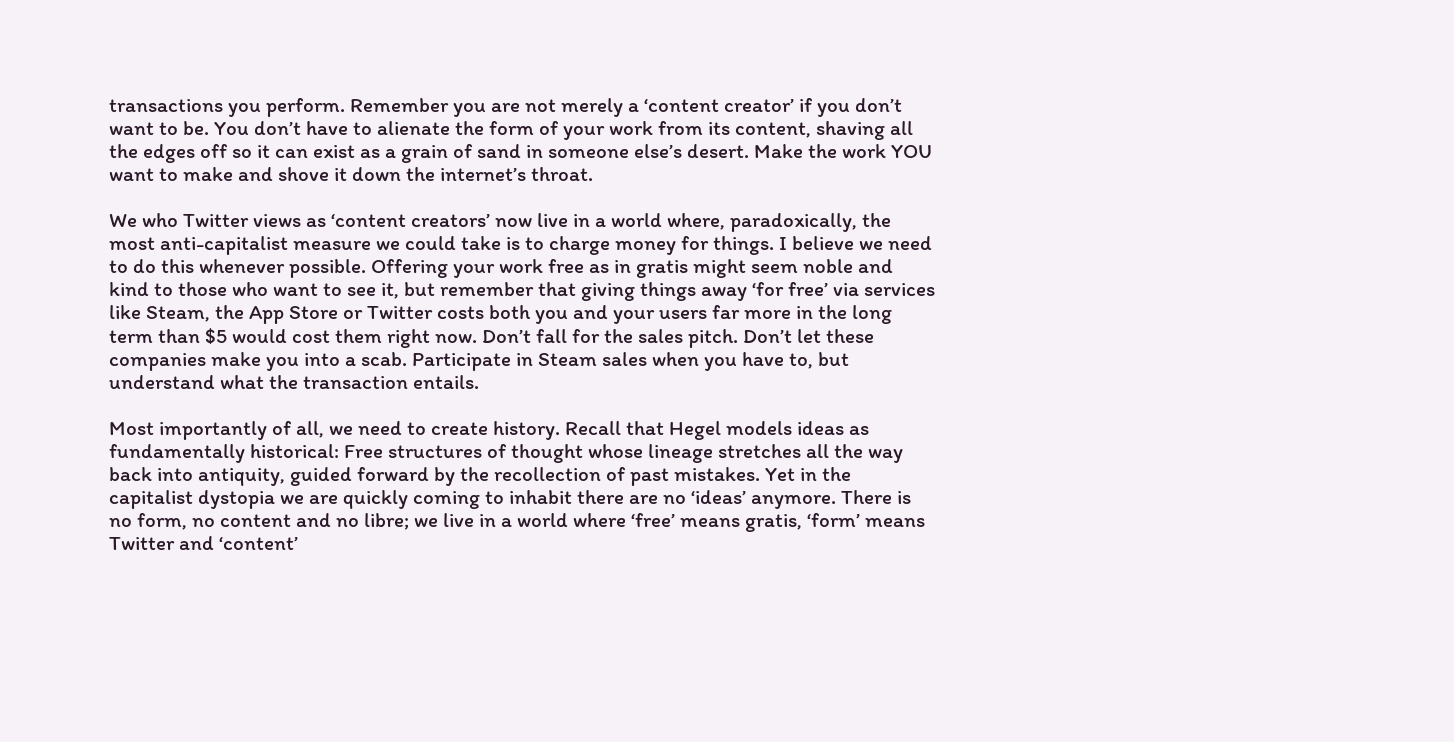transactions you perform. Remember you are not merely a ‘content creator’ if you don’t want to be. You don’t have to alienate the form of your work from its content, shaving all the edges off so it can exist as a grain of sand in someone else’s desert. Make the work YOU want to make and shove it down the internet’s throat.

We who Twitter views as ‘content creators’ now live in a world where, paradoxically, the most anti-capitalist measure we could take is to charge money for things. I believe we need to do this whenever possible. Offering your work free as in gratis might seem noble and kind to those who want to see it, but remember that giving things away ‘for free’ via services like Steam, the App Store or Twitter costs both you and your users far more in the long term than $5 would cost them right now. Don’t fall for the sales pitch. Don’t let these companies make you into a scab. Participate in Steam sales when you have to, but understand what the transaction entails.

Most importantly of all, we need to create history. Recall that Hegel models ideas as fundamentally historical: Free structures of thought whose lineage stretches all the way back into antiquity, guided forward by the recollection of past mistakes. Yet in the capitalist dystopia we are quickly coming to inhabit there are no ‘ideas’ anymore. There is no form, no content and no libre; we live in a world where ‘free’ means gratis, ‘form’ means Twitter and ‘content’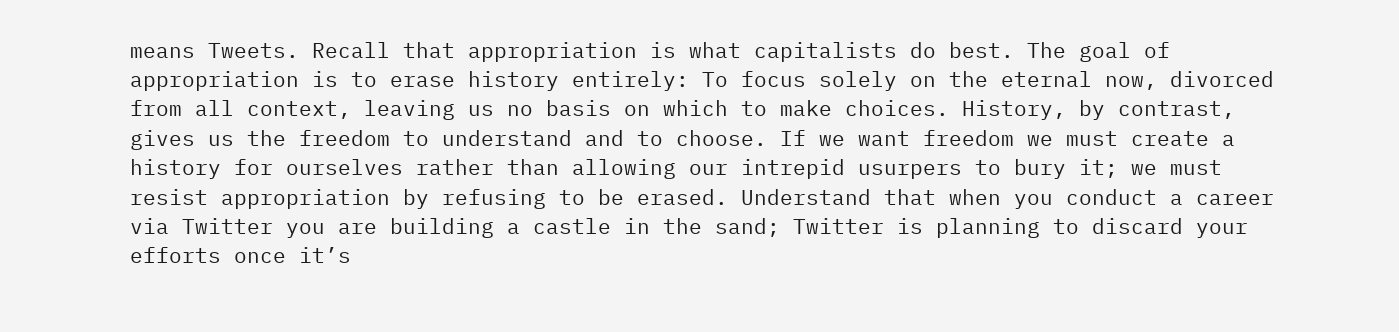means Tweets. Recall that appropriation is what capitalists do best. The goal of appropriation is to erase history entirely: To focus solely on the eternal now, divorced from all context, leaving us no basis on which to make choices. History, by contrast, gives us the freedom to understand and to choose. If we want freedom we must create a history for ourselves rather than allowing our intrepid usurpers to bury it; we must resist appropriation by refusing to be erased. Understand that when you conduct a career via Twitter you are building a castle in the sand; Twitter is planning to discard your efforts once it’s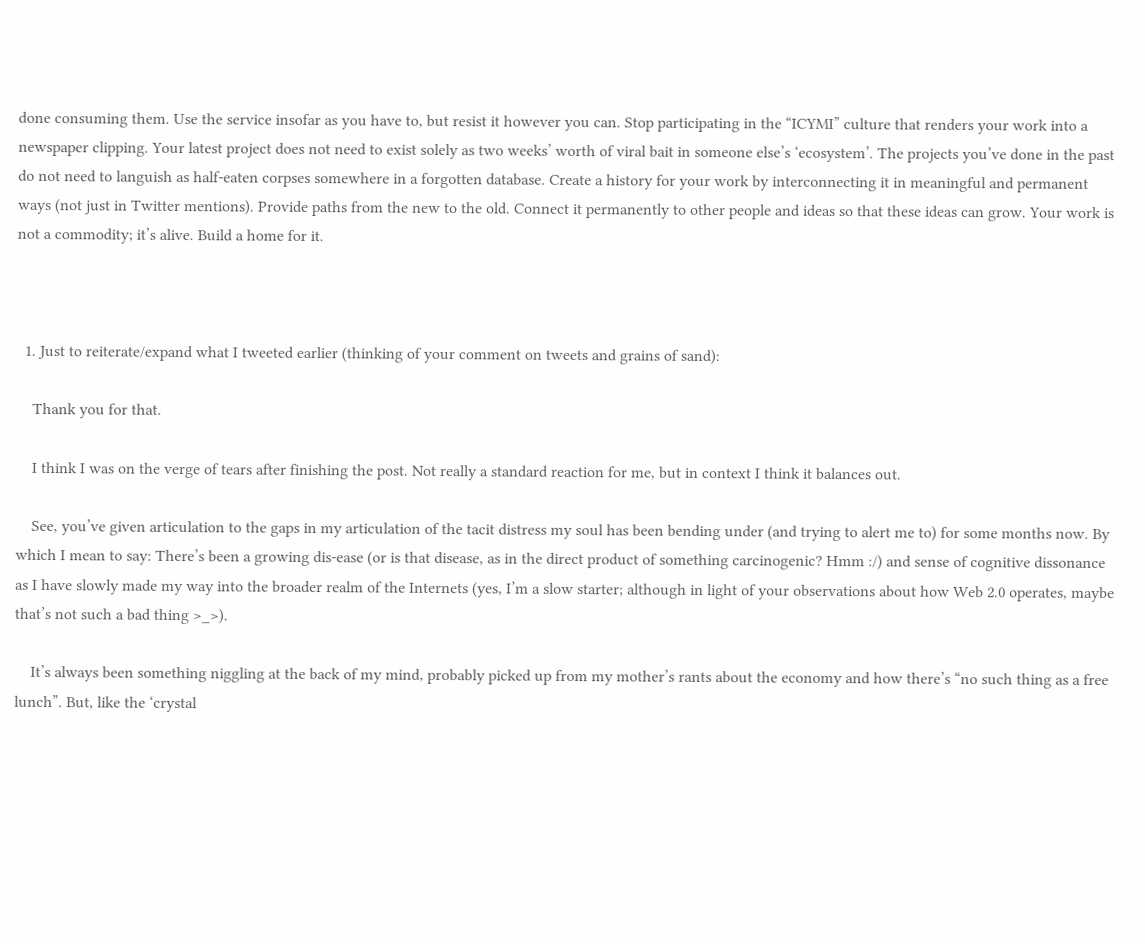done consuming them. Use the service insofar as you have to, but resist it however you can. Stop participating in the “ICYMI” culture that renders your work into a newspaper clipping. Your latest project does not need to exist solely as two weeks’ worth of viral bait in someone else’s ‘ecosystem’. The projects you’ve done in the past do not need to languish as half-eaten corpses somewhere in a forgotten database. Create a history for your work by interconnecting it in meaningful and permanent ways (not just in Twitter mentions). Provide paths from the new to the old. Connect it permanently to other people and ideas so that these ideas can grow. Your work is not a commodity; it’s alive. Build a home for it.



  1. Just to reiterate/expand what I tweeted earlier (thinking of your comment on tweets and grains of sand):

    Thank you for that.

    I think I was on the verge of tears after finishing the post. Not really a standard reaction for me, but in context I think it balances out.

    See, you’ve given articulation to the gaps in my articulation of the tacit distress my soul has been bending under (and trying to alert me to) for some months now. By which I mean to say: There’s been a growing dis-ease (or is that disease, as in the direct product of something carcinogenic? Hmm :/) and sense of cognitive dissonance as I have slowly made my way into the broader realm of the Internets (yes, I’m a slow starter; although in light of your observations about how Web 2.0 operates, maybe that’s not such a bad thing >_>).

    It’s always been something niggling at the back of my mind, probably picked up from my mother’s rants about the economy and how there’s “no such thing as a free lunch”. But, like the ‘crystal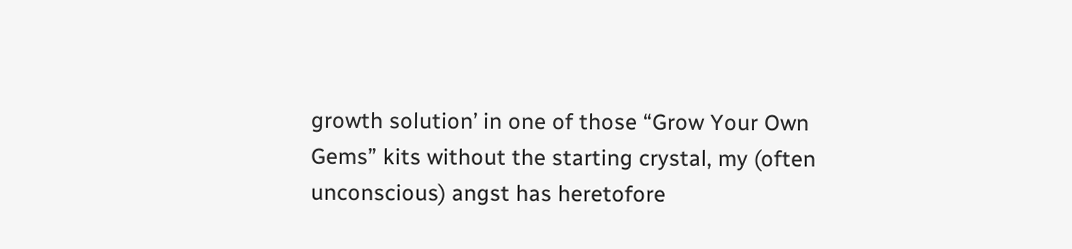growth solution’ in one of those “Grow Your Own Gems” kits without the starting crystal, my (often unconscious) angst has heretofore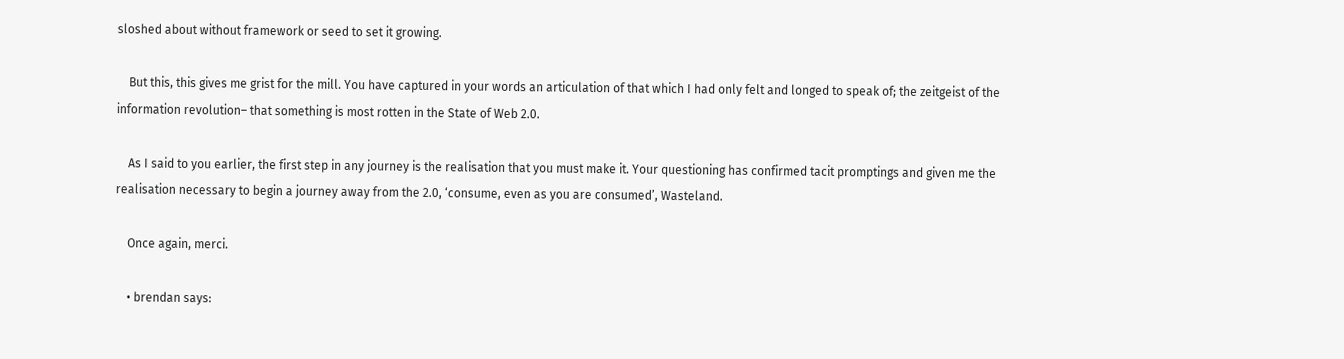sloshed about without framework or seed to set it growing.

    But this, this gives me grist for the mill. You have captured in your words an articulation of that which I had only felt and longed to speak of; the zeitgeist of the information revolution– that something is most rotten in the State of Web 2.0.

    As I said to you earlier, the first step in any journey is the realisation that you must make it. Your questioning has confirmed tacit promptings and given me the realisation necessary to begin a journey away from the 2.0, ‘consume, even as you are consumed’, Wasteland.

    Once again, merci.

    • brendan says: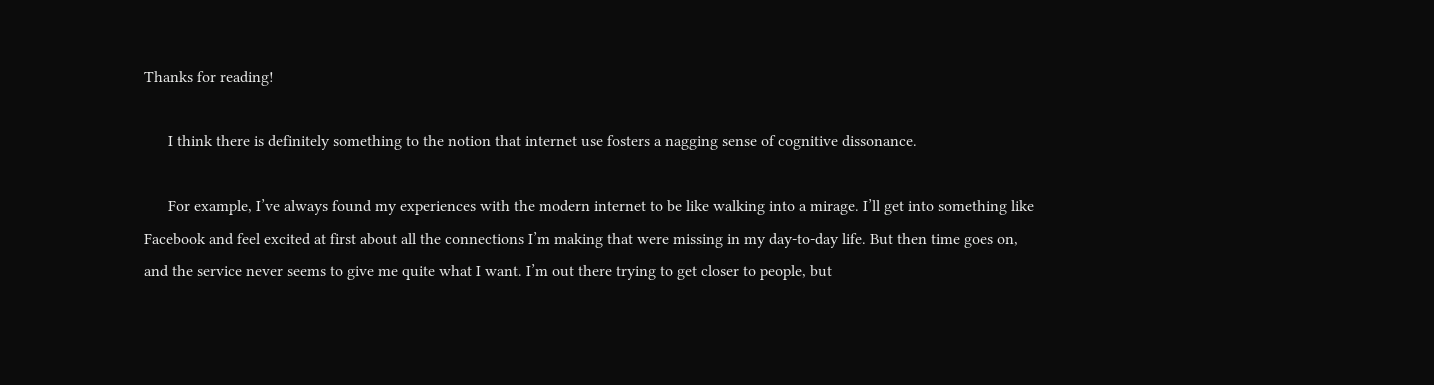Thanks for reading!

      I think there is definitely something to the notion that internet use fosters a nagging sense of cognitive dissonance.

      For example, I’ve always found my experiences with the modern internet to be like walking into a mirage. I’ll get into something like Facebook and feel excited at first about all the connections I’m making that were missing in my day-to-day life. But then time goes on, and the service never seems to give me quite what I want. I’m out there trying to get closer to people, but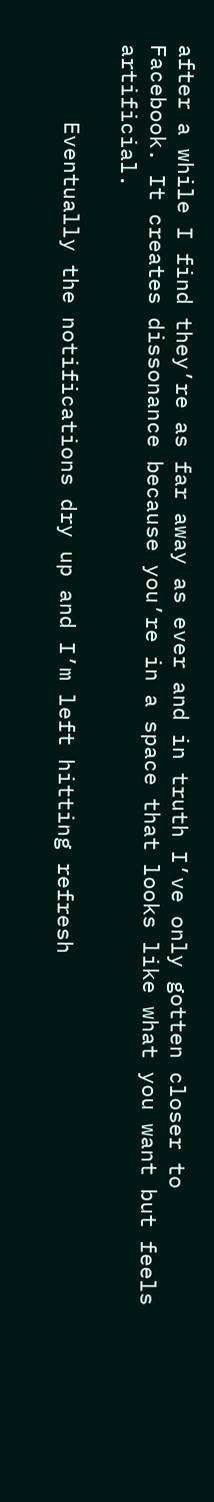after a while I find they’re as far away as ever and in truth I’ve only gotten closer to Facebook. It creates dissonance because you’re in a space that looks like what you want but feels artificial.

      Eventually the notifications dry up and I’m left hitting refresh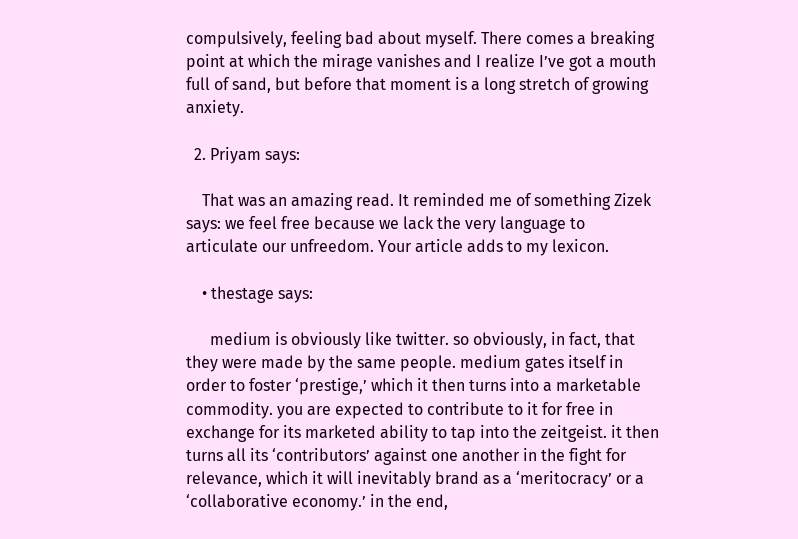compulsively, feeling bad about myself. There comes a breaking point at which the mirage vanishes and I realize I’ve got a mouth full of sand, but before that moment is a long stretch of growing anxiety.

  2. Priyam says:

    That was an amazing read. It reminded me of something Zizek says: we feel free because we lack the very language to articulate our unfreedom. Your article adds to my lexicon.

    • thestage says:

      medium is obviously like twitter. so obviously, in fact, that they were made by the same people. medium gates itself in order to foster ‘prestige,’ which it then turns into a marketable commodity. you are expected to contribute to it for free in exchange for its marketed ability to tap into the zeitgeist. it then turns all its ‘contributors’ against one another in the fight for relevance, which it will inevitably brand as a ‘meritocracy’ or a ‘collaborative economy.’ in the end,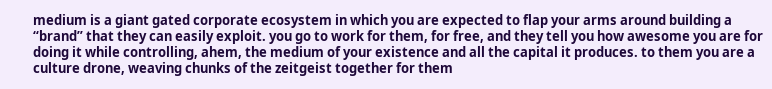medium is a giant gated corporate ecosystem in which you are expected to flap your arms around building a “brand” that they can easily exploit. you go to work for them, for free, and they tell you how awesome you are for doing it while controlling, ahem, the medium of your existence and all the capital it produces. to them you are a culture drone, weaving chunks of the zeitgeist together for them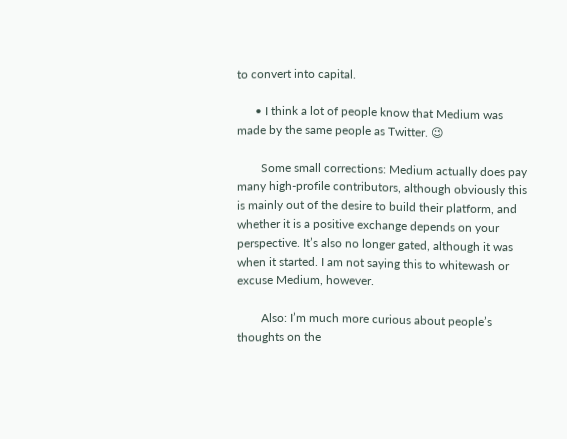to convert into capital.

      • I think a lot of people know that Medium was made by the same people as Twitter. 😉

        Some small corrections: Medium actually does pay many high-profile contributors, although obviously this is mainly out of the desire to build their platform, and whether it is a positive exchange depends on your perspective. It’s also no longer gated, although it was when it started. I am not saying this to whitewash or excuse Medium, however.

        Also: I’m much more curious about people’s thoughts on the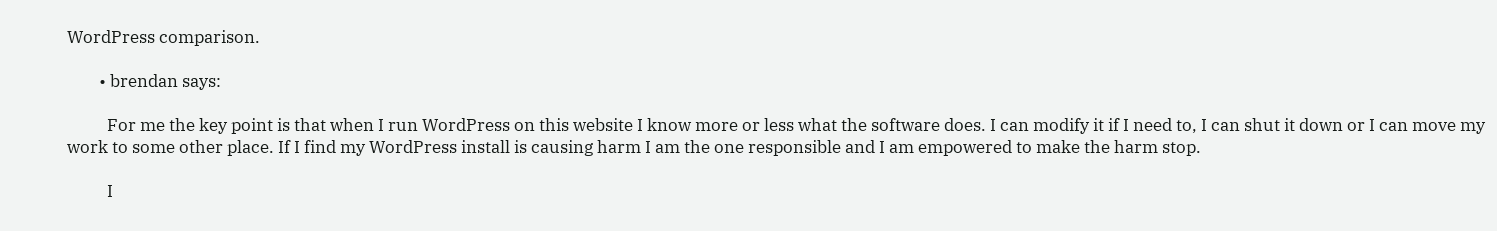WordPress comparison.

        • brendan says:

          For me the key point is that when I run WordPress on this website I know more or less what the software does. I can modify it if I need to, I can shut it down or I can move my work to some other place. If I find my WordPress install is causing harm I am the one responsible and I am empowered to make the harm stop.

          I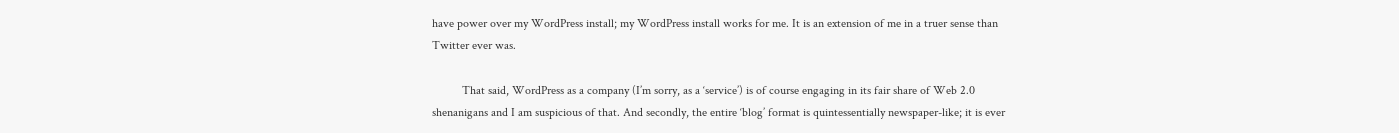have power over my WordPress install; my WordPress install works for me. It is an extension of me in a truer sense than Twitter ever was.

          That said, WordPress as a company (I’m sorry, as a ‘service’) is of course engaging in its fair share of Web 2.0 shenanigans and I am suspicious of that. And secondly, the entire ‘blog’ format is quintessentially newspaper-like; it is ever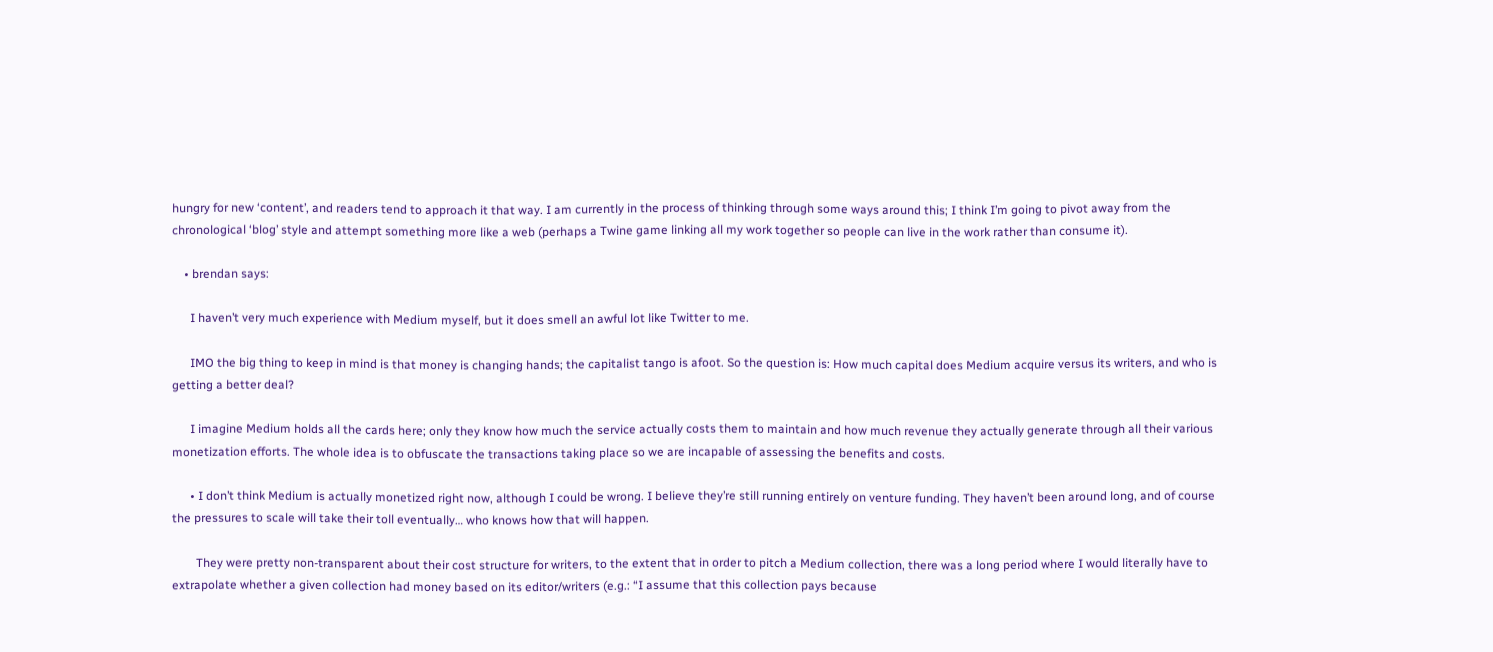hungry for new ‘content’, and readers tend to approach it that way. I am currently in the process of thinking through some ways around this; I think I’m going to pivot away from the chronological ‘blog’ style and attempt something more like a web (perhaps a Twine game linking all my work together so people can live in the work rather than consume it).

    • brendan says:

      I haven’t very much experience with Medium myself, but it does smell an awful lot like Twitter to me.

      IMO the big thing to keep in mind is that money is changing hands; the capitalist tango is afoot. So the question is: How much capital does Medium acquire versus its writers, and who is getting a better deal?

      I imagine Medium holds all the cards here; only they know how much the service actually costs them to maintain and how much revenue they actually generate through all their various monetization efforts. The whole idea is to obfuscate the transactions taking place so we are incapable of assessing the benefits and costs.

      • I don’t think Medium is actually monetized right now, although I could be wrong. I believe they’re still running entirely on venture funding. They haven’t been around long, and of course the pressures to scale will take their toll eventually… who knows how that will happen.

        They were pretty non-transparent about their cost structure for writers, to the extent that in order to pitch a Medium collection, there was a long period where I would literally have to extrapolate whether a given collection had money based on its editor/writers (e.g.: “I assume that this collection pays because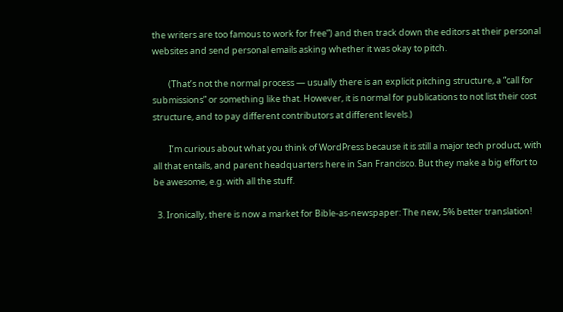the writers are too famous to work for free”) and then track down the editors at their personal websites and send personal emails asking whether it was okay to pitch.

        (That’s not the normal process — usually there is an explicit pitching structure, a “call for submissions” or something like that. However, it is normal for publications to not list their cost structure, and to pay different contributors at different levels.)

        I’m curious about what you think of WordPress because it is still a major tech product, with all that entails, and parent headquarters here in San Francisco. But they make a big effort to be awesome, e.g. with all the stuff.

  3. Ironically, there is now a market for Bible-as-newspaper: The new, 5% better translation!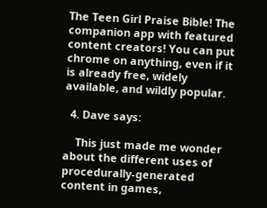The Teen Girl Praise Bible! The companion app with featured content creators! You can put chrome on anything, even if it is already free, widely available, and wildly popular.

  4. Dave says:

    This just made me wonder about the different uses of procedurally-generated content in games,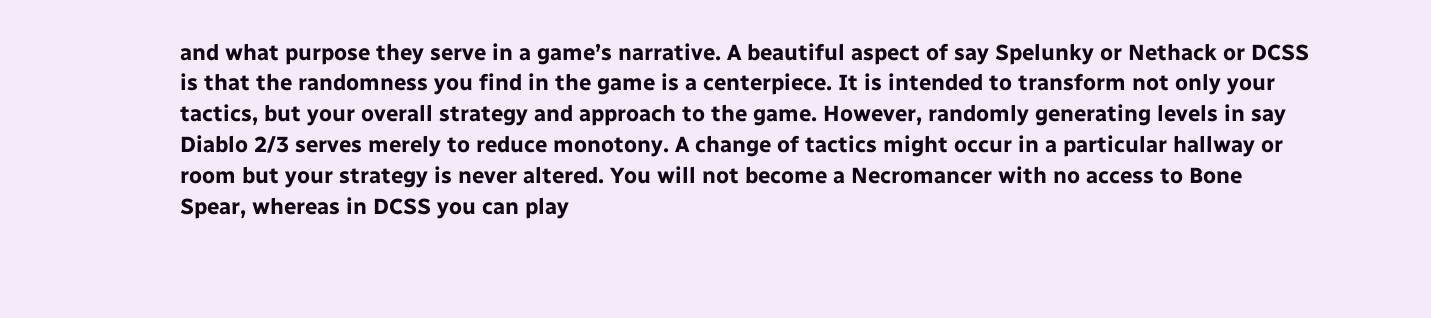and what purpose they serve in a game’s narrative. A beautiful aspect of say Spelunky or Nethack or DCSS is that the randomness you find in the game is a centerpiece. It is intended to transform not only your tactics, but your overall strategy and approach to the game. However, randomly generating levels in say Diablo 2/3 serves merely to reduce monotony. A change of tactics might occur in a particular hallway or room but your strategy is never altered. You will not become a Necromancer with no access to Bone Spear, whereas in DCSS you can play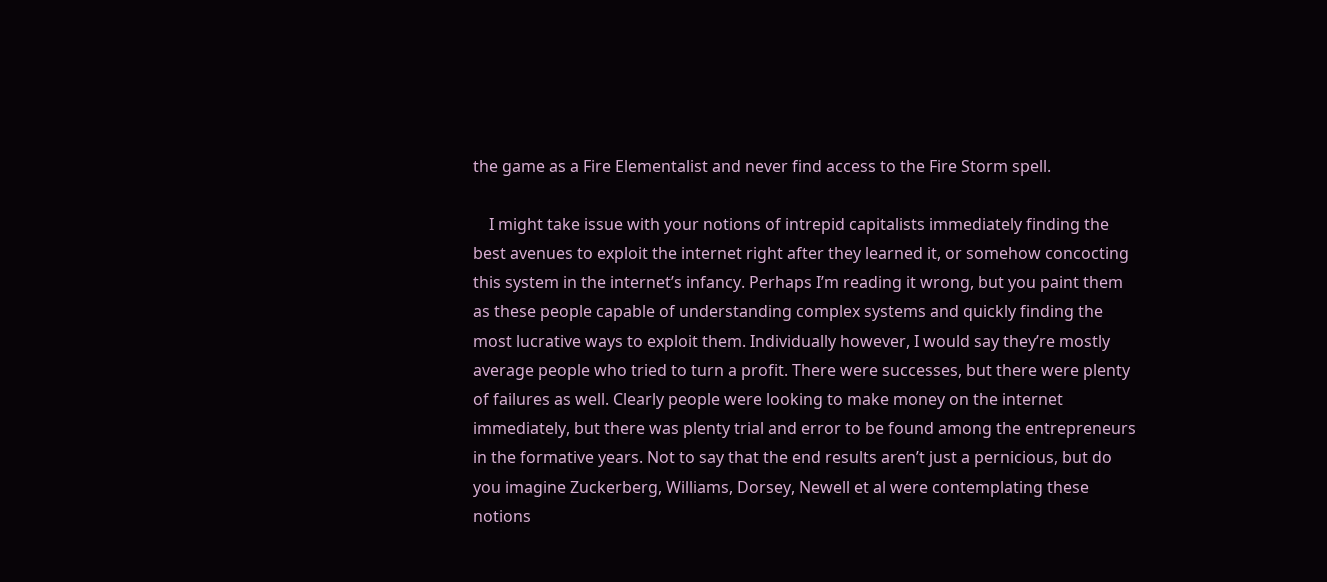the game as a Fire Elementalist and never find access to the Fire Storm spell.

    I might take issue with your notions of intrepid capitalists immediately finding the best avenues to exploit the internet right after they learned it, or somehow concocting this system in the internet’s infancy. Perhaps I’m reading it wrong, but you paint them as these people capable of understanding complex systems and quickly finding the most lucrative ways to exploit them. Individually however, I would say they’re mostly average people who tried to turn a profit. There were successes, but there were plenty of failures as well. Clearly people were looking to make money on the internet immediately, but there was plenty trial and error to be found among the entrepreneurs in the formative years. Not to say that the end results aren’t just a pernicious, but do you imagine Zuckerberg, Williams, Dorsey, Newell et al were contemplating these notions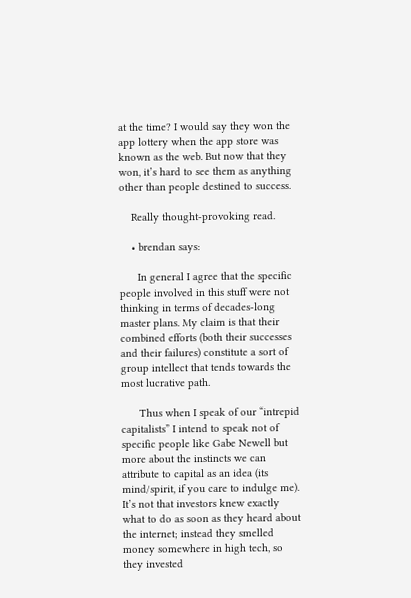at the time? I would say they won the app lottery when the app store was known as the web. But now that they won, it’s hard to see them as anything other than people destined to success.

    Really thought-provoking read.

    • brendan says:

      In general I agree that the specific people involved in this stuff were not thinking in terms of decades-long master plans. My claim is that their combined efforts (both their successes and their failures) constitute a sort of group intellect that tends towards the most lucrative path.

      Thus when I speak of our “intrepid capitalists” I intend to speak not of specific people like Gabe Newell but more about the instincts we can attribute to capital as an idea (its mind/spirit, if you care to indulge me). It’s not that investors knew exactly what to do as soon as they heard about the internet; instead they smelled money somewhere in high tech, so they invested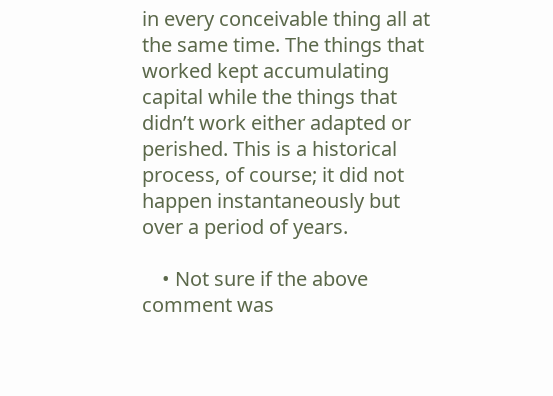in every conceivable thing all at the same time. The things that worked kept accumulating capital while the things that didn’t work either adapted or perished. This is a historical process, of course; it did not happen instantaneously but over a period of years.

    • Not sure if the above comment was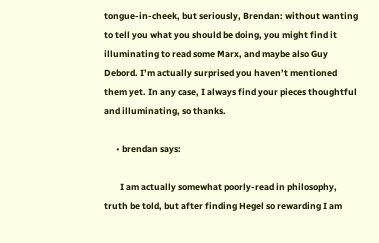tongue-in-cheek, but seriously, Brendan: without wanting to tell you what you should be doing, you might find it illuminating to read some Marx, and maybe also Guy Debord. I’m actually surprised you haven’t mentioned them yet. In any case, I always find your pieces thoughtful and illuminating, so thanks.

      • brendan says:

        I am actually somewhat poorly-read in philosophy, truth be told, but after finding Hegel so rewarding I am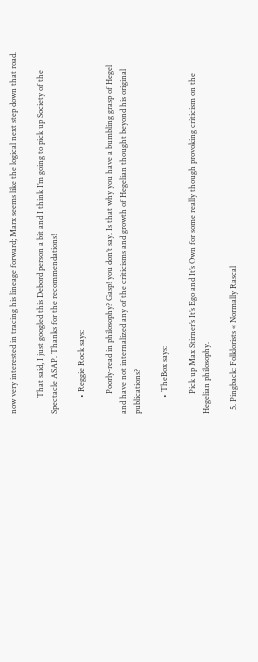now very interested in tracing his lineage forward; Marx seems like the logical next step down that road.

        That said, I just googled this Debord person a bit and I think I’m going to pick up Society of the Spectacle ASAP. Thanks for the recommendations!

        • Reggie Rock says:

          Poorly-read in philosophy? Gasp! you don’t say. Is that why you have a bumbling grasp of Hegel and have not internalized any of the criticisms and growth of Hegelian thought beyond his original publications?

        • TheBox says:

          Pick up Max Stirner’s It’s Ego and It’s Own for some really though provoking criticism on the Hegelian philosophy.

  5. Pingback: Folklorists « Normally Rascal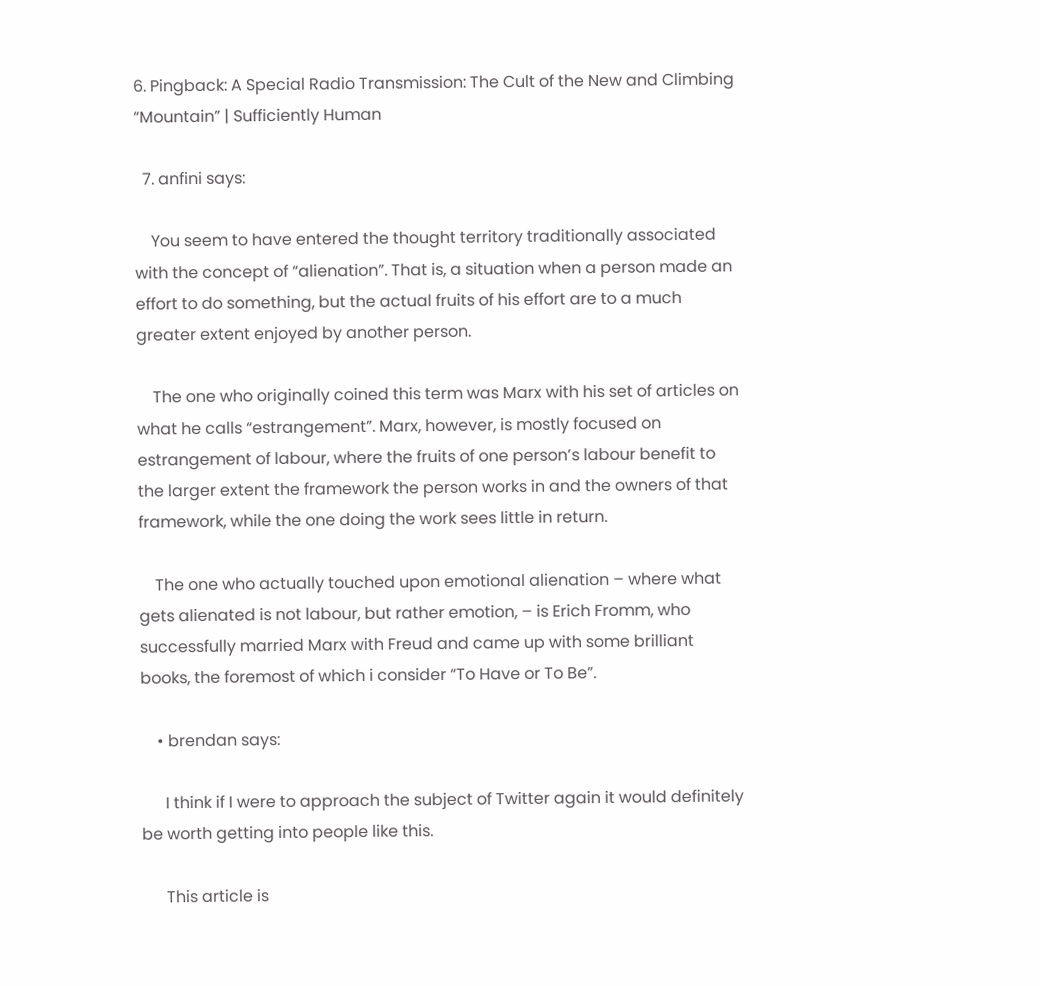6. Pingback: A Special Radio Transmission: The Cult of the New and Climbing “Mountain” | Sufficiently Human

  7. anfini says:

    You seem to have entered the thought territory traditionally associated with the concept of “alienation”. That is, a situation when a person made an effort to do something, but the actual fruits of his effort are to a much greater extent enjoyed by another person.

    The one who originally coined this term was Marx with his set of articles on what he calls “estrangement”. Marx, however, is mostly focused on estrangement of labour, where the fruits of one person’s labour benefit to the larger extent the framework the person works in and the owners of that framework, while the one doing the work sees little in return.

    The one who actually touched upon emotional alienation – where what gets alienated is not labour, but rather emotion, – is Erich Fromm, who successfully married Marx with Freud and came up with some brilliant books, the foremost of which i consider “To Have or To Be”.

    • brendan says:

      I think if I were to approach the subject of Twitter again it would definitely be worth getting into people like this.

      This article is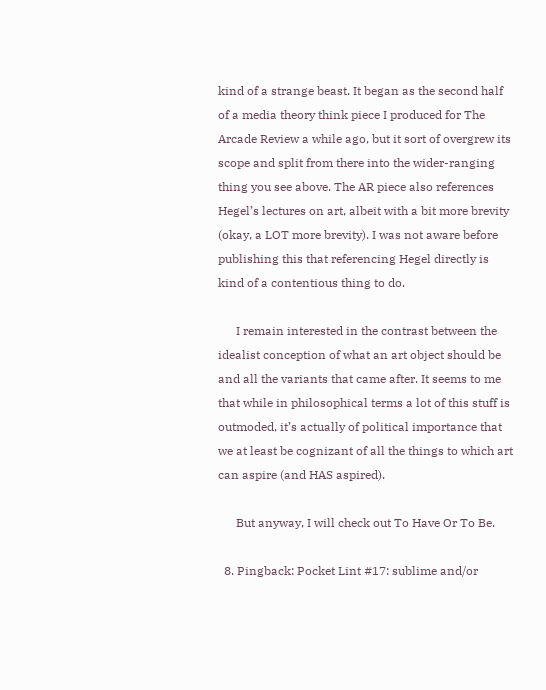kind of a strange beast. It began as the second half of a media theory think piece I produced for The Arcade Review a while ago, but it sort of overgrew its scope and split from there into the wider-ranging thing you see above. The AR piece also references Hegel’s lectures on art, albeit with a bit more brevity (okay, a LOT more brevity). I was not aware before publishing this that referencing Hegel directly is kind of a contentious thing to do.

      I remain interested in the contrast between the idealist conception of what an art object should be and all the variants that came after. It seems to me that while in philosophical terms a lot of this stuff is outmoded, it’s actually of political importance that we at least be cognizant of all the things to which art can aspire (and HAS aspired).

      But anyway, I will check out To Have Or To Be.

  8. Pingback: Pocket Lint #17: sublime and/or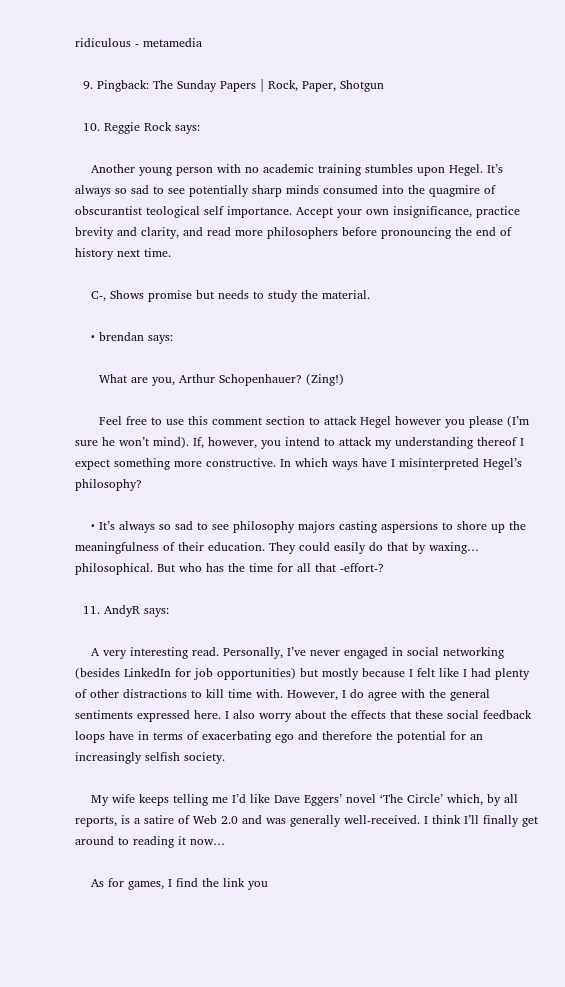ridiculous - metamedia

  9. Pingback: The Sunday Papers | Rock, Paper, Shotgun

  10. Reggie Rock says:

    Another young person with no academic training stumbles upon Hegel. It’s always so sad to see potentially sharp minds consumed into the quagmire of obscurantist teological self importance. Accept your own insignificance, practice brevity and clarity, and read more philosophers before pronouncing the end of history next time.

    C-, Shows promise but needs to study the material.

    • brendan says:

      What are you, Arthur Schopenhauer? (Zing!)

      Feel free to use this comment section to attack Hegel however you please (I’m sure he won’t mind). If, however, you intend to attack my understanding thereof I expect something more constructive. In which ways have I misinterpreted Hegel’s philosophy?

    • It’s always so sad to see philosophy majors casting aspersions to shore up the meaningfulness of their education. They could easily do that by waxing… philosophical. But who has the time for all that -effort-?

  11. AndyR says:

    A very interesting read. Personally, I’ve never engaged in social networking (besides LinkedIn for job opportunities) but mostly because I felt like I had plenty of other distractions to kill time with. However, I do agree with the general sentiments expressed here. I also worry about the effects that these social feedback loops have in terms of exacerbating ego and therefore the potential for an increasingly selfish society.

    My wife keeps telling me I’d like Dave Eggers’ novel ‘The Circle’ which, by all reports, is a satire of Web 2.0 and was generally well-received. I think I’ll finally get around to reading it now…

    As for games, I find the link you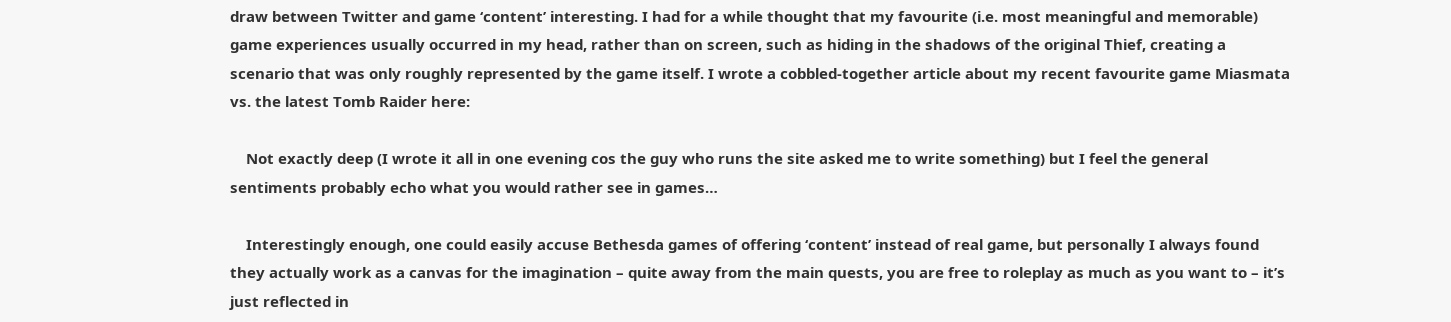draw between Twitter and game ‘content’ interesting. I had for a while thought that my favourite (i.e. most meaningful and memorable) game experiences usually occurred in my head, rather than on screen, such as hiding in the shadows of the original Thief, creating a scenario that was only roughly represented by the game itself. I wrote a cobbled-together article about my recent favourite game Miasmata vs. the latest Tomb Raider here:

    Not exactly deep (I wrote it all in one evening cos the guy who runs the site asked me to write something) but I feel the general sentiments probably echo what you would rather see in games…

    Interestingly enough, one could easily accuse Bethesda games of offering ‘content’ instead of real game, but personally I always found they actually work as a canvas for the imagination – quite away from the main quests, you are free to roleplay as much as you want to – it’s just reflected in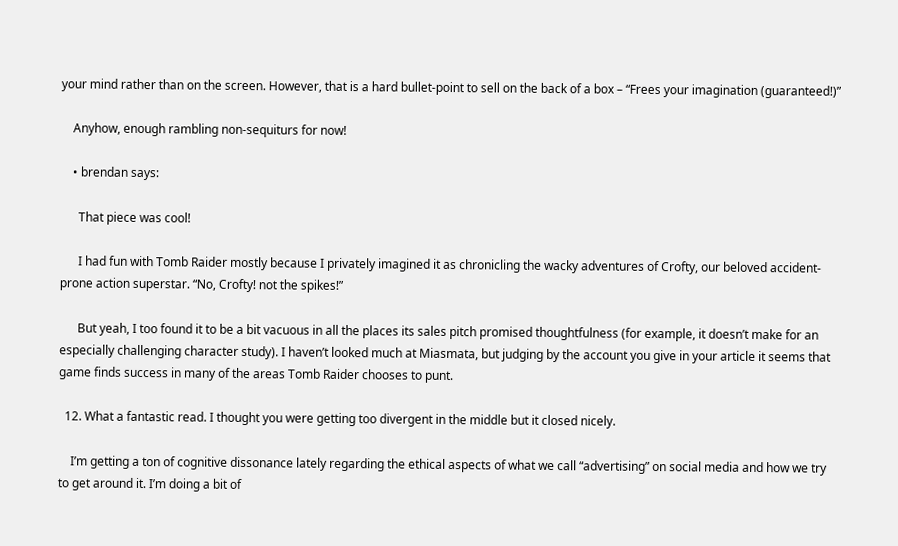your mind rather than on the screen. However, that is a hard bullet-point to sell on the back of a box – “Frees your imagination (guaranteed!)”

    Anyhow, enough rambling non-sequiturs for now!

    • brendan says:

      That piece was cool!

      I had fun with Tomb Raider mostly because I privately imagined it as chronicling the wacky adventures of Crofty, our beloved accident-prone action superstar. “No, Crofty! not the spikes!”

      But yeah, I too found it to be a bit vacuous in all the places its sales pitch promised thoughtfulness (for example, it doesn’t make for an especially challenging character study). I haven’t looked much at Miasmata, but judging by the account you give in your article it seems that game finds success in many of the areas Tomb Raider chooses to punt.

  12. What a fantastic read. I thought you were getting too divergent in the middle but it closed nicely.

    I’m getting a ton of cognitive dissonance lately regarding the ethical aspects of what we call “advertising” on social media and how we try to get around it. I’m doing a bit of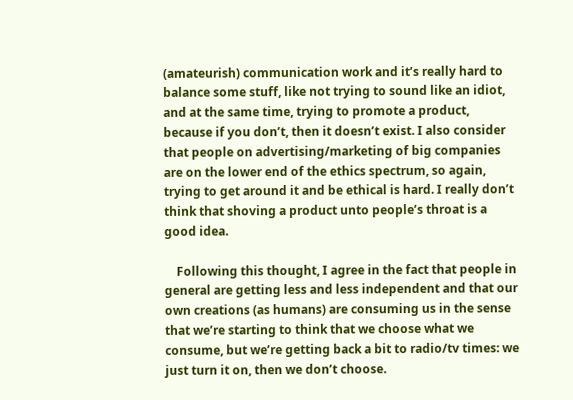(amateurish) communication work and it’s really hard to balance some stuff, like not trying to sound like an idiot, and at the same time, trying to promote a product, because if you don’t, then it doesn’t exist. I also consider that people on advertising/marketing of big companies are on the lower end of the ethics spectrum, so again, trying to get around it and be ethical is hard. I really don’t think that shoving a product unto people’s throat is a good idea.

    Following this thought, I agree in the fact that people in general are getting less and less independent and that our own creations (as humans) are consuming us in the sense that we’re starting to think that we choose what we consume, but we’re getting back a bit to radio/tv times: we just turn it on, then we don’t choose.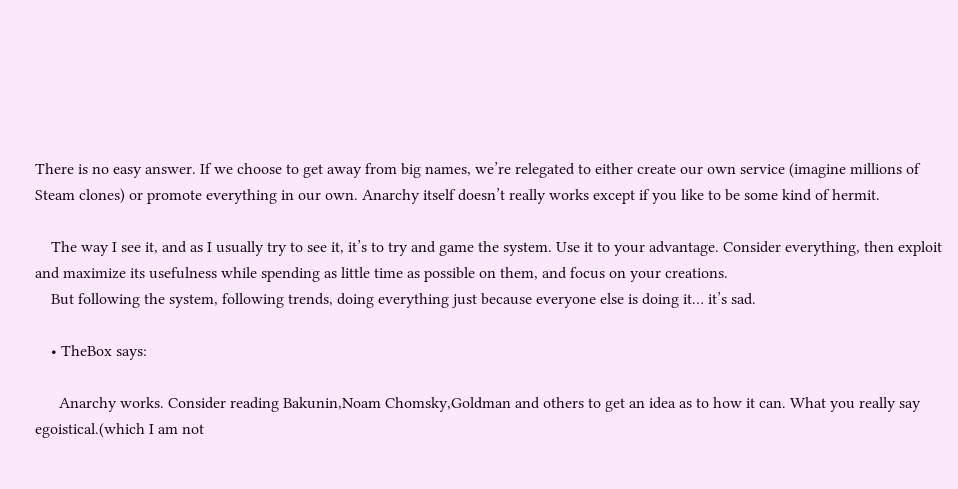There is no easy answer. If we choose to get away from big names, we’re relegated to either create our own service (imagine millions of Steam clones) or promote everything in our own. Anarchy itself doesn’t really works except if you like to be some kind of hermit.

    The way I see it, and as I usually try to see it, it’s to try and game the system. Use it to your advantage. Consider everything, then exploit and maximize its usefulness while spending as little time as possible on them, and focus on your creations.
    But following the system, following trends, doing everything just because everyone else is doing it… it’s sad.

    • TheBox says:

      Anarchy works. Consider reading Bakunin,Noam Chomsky,Goldman and others to get an idea as to how it can. What you really say egoistical.(which I am not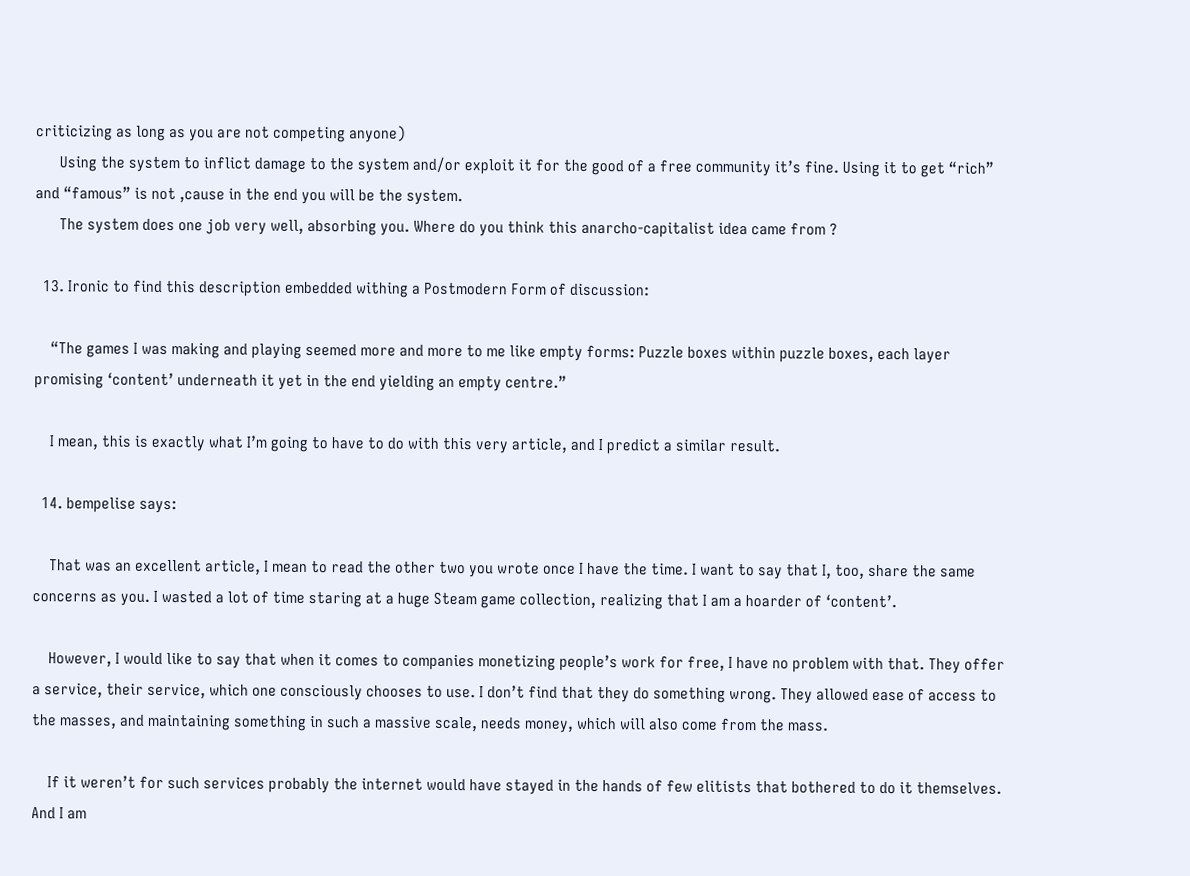criticizing as long as you are not competing anyone)
      Using the system to inflict damage to the system and/or exploit it for the good of a free community it’s fine. Using it to get “rich” and “famous” is not ,cause in the end you will be the system.
      The system does one job very well, absorbing you. Where do you think this anarcho-capitalist idea came from ?

  13. Ironic to find this description embedded withing a Postmodern Form of discussion:

    “The games I was making and playing seemed more and more to me like empty forms: Puzzle boxes within puzzle boxes, each layer promising ‘content’ underneath it yet in the end yielding an empty centre.”

    I mean, this is exactly what I’m going to have to do with this very article, and I predict a similar result.

  14. bempelise says:

    That was an excellent article, I mean to read the other two you wrote once I have the time. I want to say that I, too, share the same concerns as you. I wasted a lot of time staring at a huge Steam game collection, realizing that I am a hoarder of ‘content’.

    However, I would like to say that when it comes to companies monetizing people’s work for free, I have no problem with that. They offer a service, their service, which one consciously chooses to use. I don’t find that they do something wrong. They allowed ease of access to the masses, and maintaining something in such a massive scale, needs money, which will also come from the mass.

    If it weren’t for such services probably the internet would have stayed in the hands of few elitists that bothered to do it themselves. And I am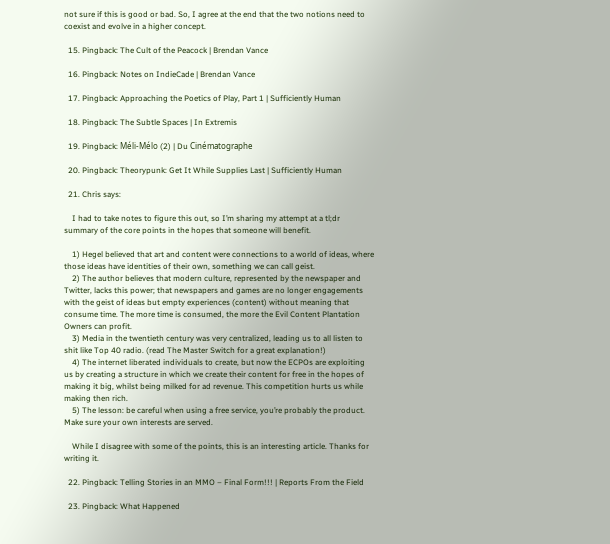not sure if this is good or bad. So, I agree at the end that the two notions need to coexist and evolve in a higher concept.

  15. Pingback: The Cult of the Peacock | Brendan Vance

  16. Pingback: Notes on IndieCade | Brendan Vance

  17. Pingback: Approaching the Poetics of Play, Part 1 | Sufficiently Human

  18. Pingback: The Subtle Spaces | In Extremis

  19. Pingback: Méli-Mélo (2) | Du Cinématographe

  20. Pingback: Theorypunk: Get It While Supplies Last | Sufficiently Human

  21. Chris says:

    I had to take notes to figure this out, so I’m sharing my attempt at a tl;dr summary of the core points in the hopes that someone will benefit.

    1) Hegel believed that art and content were connections to a world of ideas, where those ideas have identities of their own, something we can call geist.
    2) The author believes that modern culture, represented by the newspaper and Twitter, lacks this power; that newspapers and games are no longer engagements with the geist of ideas but empty experiences (content) without meaning that consume time. The more time is consumed, the more the Evil Content Plantation Owners can profit.
    3) Media in the twentieth century was very centralized, leading us to all listen to shit like Top 40 radio. (read The Master Switch for a great explanation!)
    4) The internet liberated individuals to create, but now the ECPOs are exploiting us by creating a structure in which we create their content for free in the hopes of making it big, whilst being milked for ad revenue. This competition hurts us while making then rich.
    5) The lesson: be careful when using a free service, you’re probably the product. Make sure your own interests are served.

    While I disagree with some of the points, this is an interesting article. Thanks for writing it.

  22. Pingback: Telling Stories in an MMO – Final Form!!! | Reports From the Field

  23. Pingback: What Happened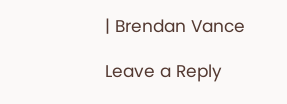| Brendan Vance

Leave a Reply